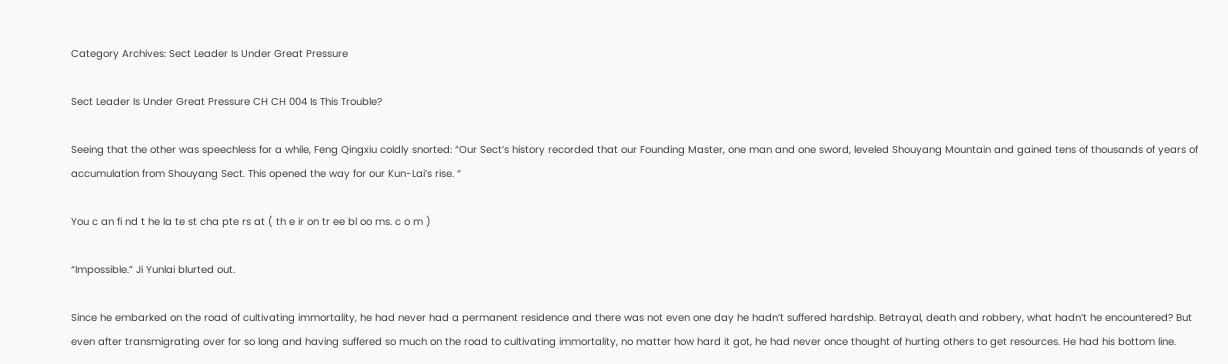Category Archives: Sect Leader Is Under Great Pressure

Sect Leader Is Under Great Pressure CH CH 004 Is This Trouble?

Seeing that the other was speechless for a while, Feng Qingxiu coldly snorted: “Our Sect’s history recorded that our Founding Master, one man and one sword, leveled Shouyang Mountain and gained tens of thousands of years of accumulation from Shouyang Sect. This opened the way for our Kun-Lai’s rise. “

You c an fi nd t he la te st cha pte rs at ( th e ir on tr ee bl oo ms. c o m )

“Impossible.” Ji Yunlai blurted out.

Since he embarked on the road of cultivating immortality, he had never had a permanent residence and there was not even one day he hadn’t suffered hardship. Betrayal, death and robbery, what hadn’t he encountered? But even after transmigrating over for so long and having suffered so much on the road to cultivating immortality, no matter how hard it got, he had never once thought of hurting others to get resources. He had his bottom line.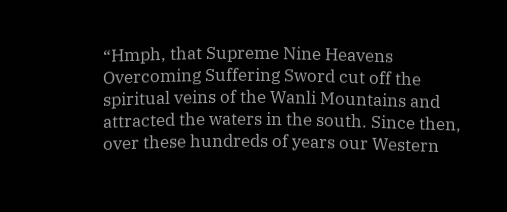“Hmph, that Supreme Nine Heavens Overcoming Suffering Sword cut off the spiritual veins of the Wanli Mountains and attracted the waters in the south. Since then, over these hundreds of years our Western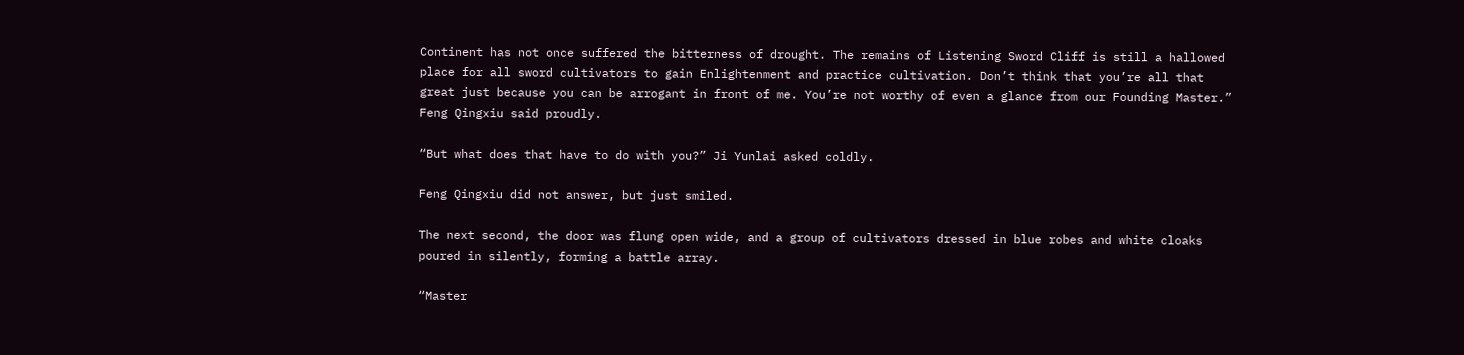Continent has not once suffered the bitterness of drought. The remains of Listening Sword Cliff is still a hallowed place for all sword cultivators to gain Enlightenment and practice cultivation. Don’t think that you’re all that great just because you can be arrogant in front of me. You’re not worthy of even a glance from our Founding Master.” Feng Qingxiu said proudly.

“But what does that have to do with you?” Ji Yunlai asked coldly.

Feng Qingxiu did not answer, but just smiled.

The next second, the door was flung open wide, and a group of cultivators dressed in blue robes and white cloaks poured in silently, forming a battle array.

“Master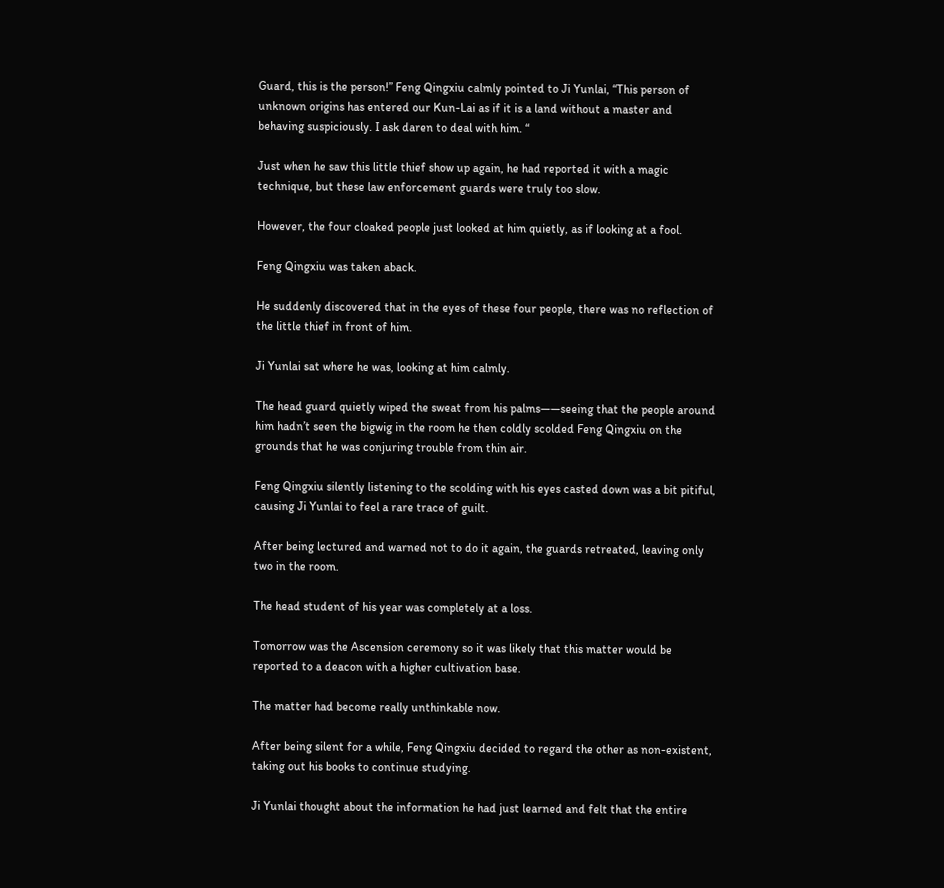Guard, this is the person!” Feng Qingxiu calmly pointed to Ji Yunlai, “This person of unknown origins has entered our Kun-Lai as if it is a land without a master and behaving suspiciously. I ask daren to deal with him. “

Just when he saw this little thief show up again, he had reported it with a magic technique, but these law enforcement guards were truly too slow.

However, the four cloaked people just looked at him quietly, as if looking at a fool.

Feng Qingxiu was taken aback.

He suddenly discovered that in the eyes of these four people, there was no reflection of the little thief in front of him.

Ji Yunlai sat where he was, looking at him calmly.

The head guard quietly wiped the sweat from his palms——seeing that the people around him hadn’t seen the bigwig in the room he then coldly scolded Feng Qingxiu on the grounds that he was conjuring trouble from thin air.

Feng Qingxiu silently listening to the scolding with his eyes casted down was a bit pitiful, causing Ji Yunlai to feel a rare trace of guilt.

After being lectured and warned not to do it again, the guards retreated, leaving only two in the room.

The head student of his year was completely at a loss.

Tomorrow was the Ascension ceremony so it was likely that this matter would be reported to a deacon with a higher cultivation base.

The matter had become really unthinkable now.

After being silent for a while, Feng Qingxiu decided to regard the other as non-existent, taking out his books to continue studying.

Ji Yunlai thought about the information he had just learned and felt that the entire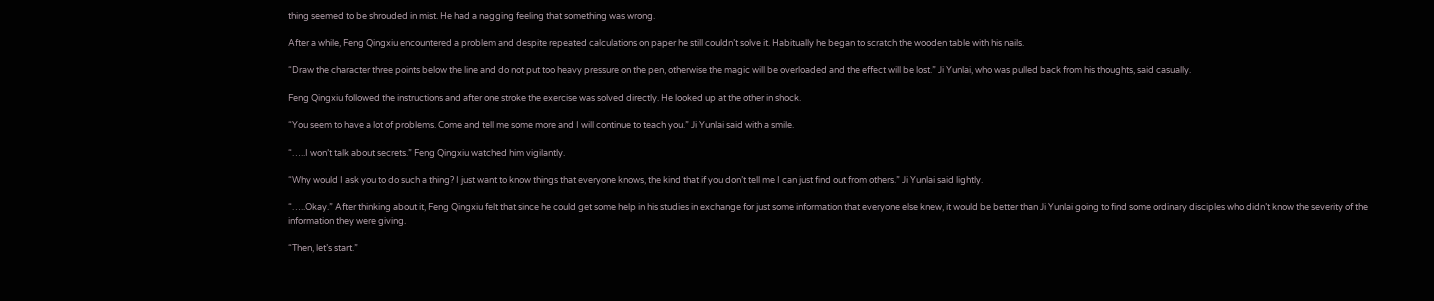thing seemed to be shrouded in mist. He had a nagging feeling that something was wrong.

After a while, Feng Qingxiu encountered a problem and despite repeated calculations on paper he still couldn’t solve it. Habitually he began to scratch the wooden table with his nails.

“Draw the character three points below the line and do not put too heavy pressure on the pen, otherwise the magic will be overloaded and the effect will be lost.” Ji Yunlai, who was pulled back from his thoughts, said casually.

Feng Qingxiu followed the instructions and after one stroke the exercise was solved directly. He looked up at the other in shock.

“You seem to have a lot of problems. Come and tell me some more and I will continue to teach you.” Ji Yunlai said with a smile.

“…..I won’t talk about secrets.” Feng Qingxiu watched him vigilantly.

“Why would I ask you to do such a thing? I just want to know things that everyone knows, the kind that if you don’t tell me I can just find out from others.” Ji Yunlai said lightly.

“…..Okay.” After thinking about it, Feng Qingxiu felt that since he could get some help in his studies in exchange for just some information that everyone else knew, it would be better than Ji Yunlai going to find some ordinary disciples who didn’t know the severity of the information they were giving.

“Then, let’s start.”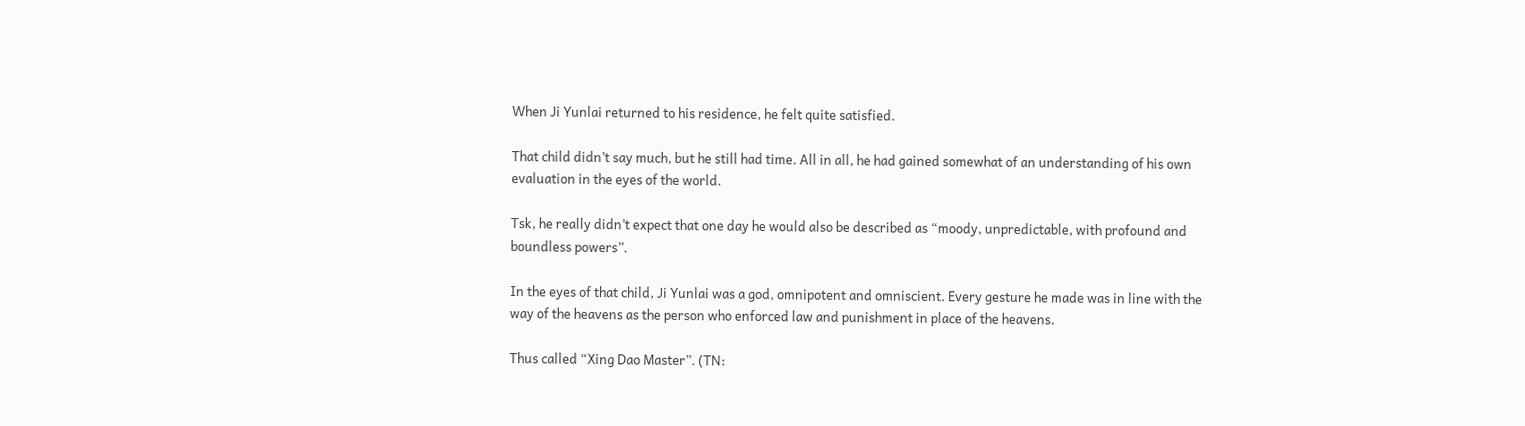When Ji Yunlai returned to his residence, he felt quite satisfied.

That child didn’t say much, but he still had time. All in all, he had gained somewhat of an understanding of his own evaluation in the eyes of the world.

Tsk, he really didn’t expect that one day he would also be described as “moody, unpredictable, with profound and boundless powers”.

In the eyes of that child, Ji Yunlai was a god, omnipotent and omniscient. Every gesture he made was in line with the way of the heavens as the person who enforced law and punishment in place of the heavens.

Thus called “Xing Dao Master”. (TN: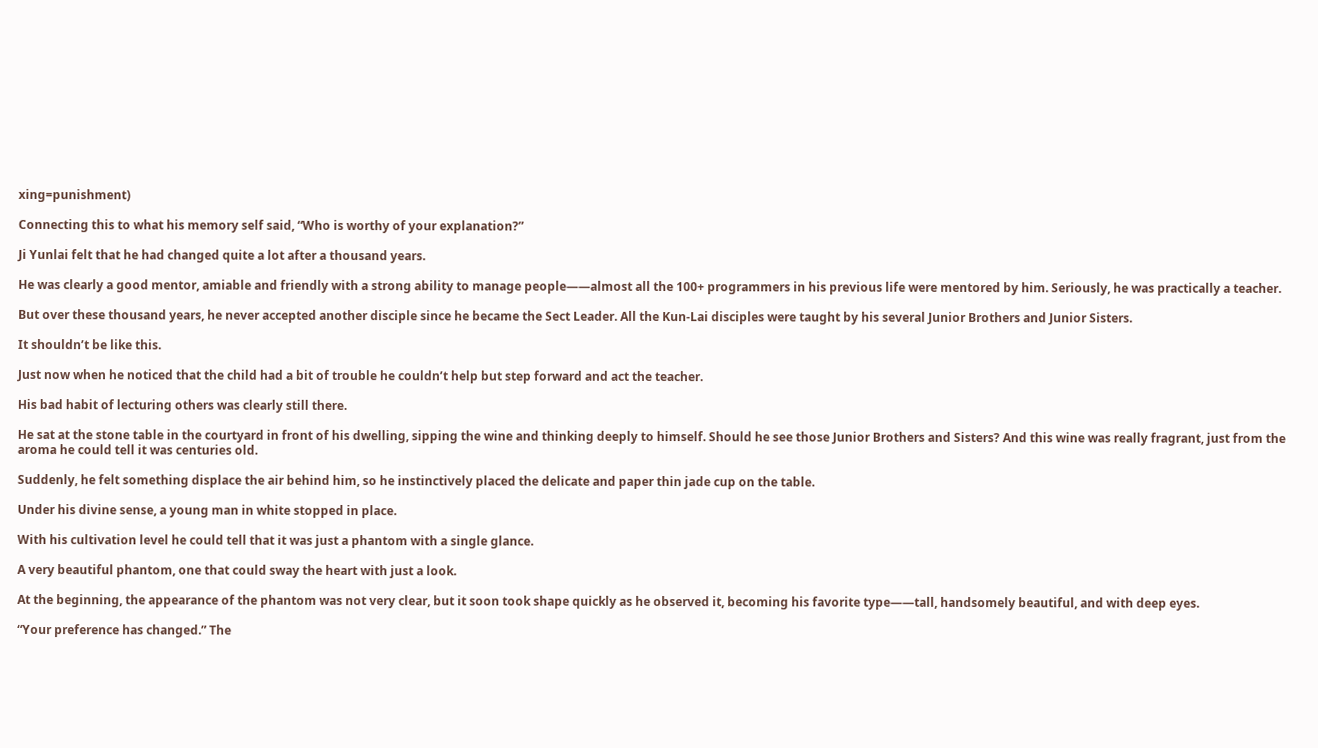xing=punishment)

Connecting this to what his memory self said, “Who is worthy of your explanation?”

Ji Yunlai felt that he had changed quite a lot after a thousand years.

He was clearly a good mentor, amiable and friendly with a strong ability to manage people——almost all the 100+ programmers in his previous life were mentored by him. Seriously, he was practically a teacher.

But over these thousand years, he never accepted another disciple since he became the Sect Leader. All the Kun-Lai disciples were taught by his several Junior Brothers and Junior Sisters.

It shouldn’t be like this.

Just now when he noticed that the child had a bit of trouble he couldn’t help but step forward and act the teacher.

His bad habit of lecturing others was clearly still there.

He sat at the stone table in the courtyard in front of his dwelling, sipping the wine and thinking deeply to himself. Should he see those Junior Brothers and Sisters? And this wine was really fragrant, just from the aroma he could tell it was centuries old.

Suddenly, he felt something displace the air behind him, so he instinctively placed the delicate and paper thin jade cup on the table.

Under his divine sense, a young man in white stopped in place.

With his cultivation level he could tell that it was just a phantom with a single glance.

A very beautiful phantom, one that could sway the heart with just a look.

At the beginning, the appearance of the phantom was not very clear, but it soon took shape quickly as he observed it, becoming his favorite type——tall, handsomely beautiful, and with deep eyes.

“Your preference has changed.” The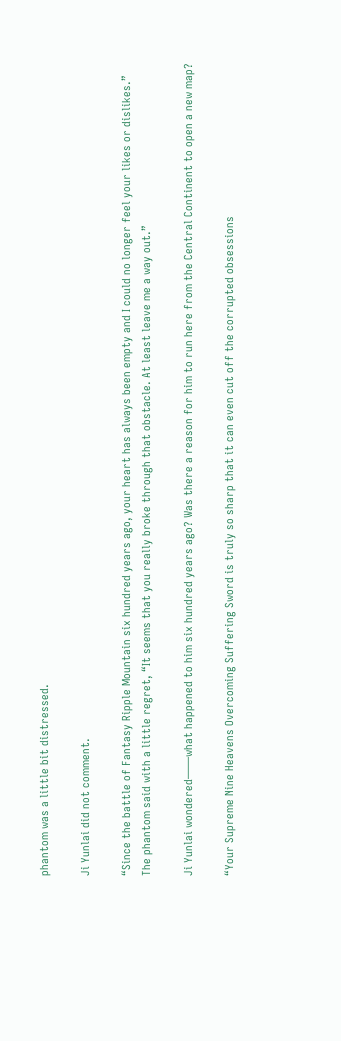phantom was a little bit distressed.

Ji Yunlai did not comment.

“Since the battle of Fantasy Ripple Mountain six hundred years ago, your heart has always been empty and I could no longer feel your likes or dislikes.” The phantom said with a little regret, “It seems that you really broke through that obstacle. At least leave me a way out.”

Ji Yunlai wondered——what happened to him six hundred years ago? Was there a reason for him to run here from the Central Continent to open a new map?

“Your Supreme Nine Heavens Overcoming Suffering Sword is truly so sharp that it can even cut off the corrupted obsessions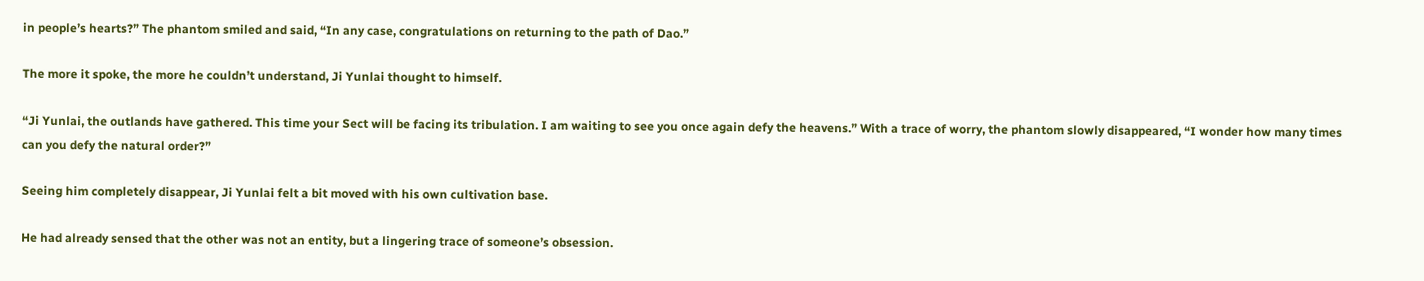in people’s hearts?” The phantom smiled and said, “In any case, congratulations on returning to the path of Dao.”

The more it spoke, the more he couldn’t understand, Ji Yunlai thought to himself.

“Ji Yunlai, the outlands have gathered. This time your Sect will be facing its tribulation. I am waiting to see you once again defy the heavens.” With a trace of worry, the phantom slowly disappeared, “I wonder how many times can you defy the natural order?”

Seeing him completely disappear, Ji Yunlai felt a bit moved with his own cultivation base.

He had already sensed that the other was not an entity, but a lingering trace of someone’s obsession.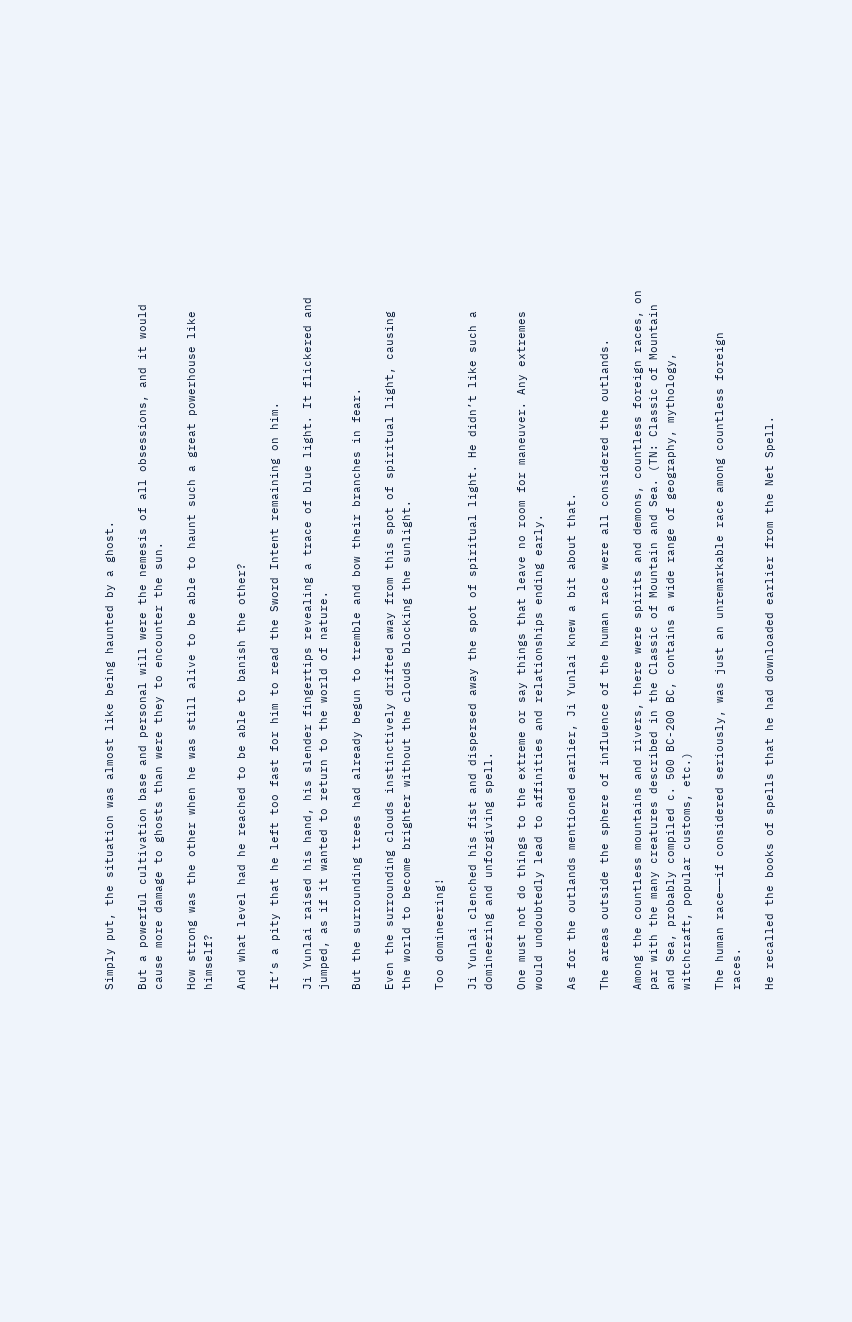Simply put, the situation was almost like being haunted by a ghost.

But a powerful cultivation base and personal will were the nemesis of all obsessions, and it would cause more damage to ghosts than were they to encounter the sun.

How strong was the other when he was still alive to be able to haunt such a great powerhouse like himself?

And what level had he reached to be able to banish the other?

It’s a pity that he left too fast for him to read the Sword Intent remaining on him.

Ji Yunlai raised his hand, his slender fingertips revealing a trace of blue light. It flickered and jumped, as if it wanted to return to the world of nature.

But the surrounding trees had already begun to tremble and bow their branches in fear.

Even the surrounding clouds instinctively drifted away from this spot of spiritual light, causing the world to become brighter without the clouds blocking the sunlight.

Too domineering!

Ji Yunlai clenched his fist and dispersed away the spot of spiritual light. He didn’t like such a domineering and unforgiving spell.

One must not do things to the extreme or say things that leave no room for maneuver. Any extremes would undoubtedly lead to affinities and relationships ending early.

As for the outlands mentioned earlier, Ji Yunlai knew a bit about that.

The areas outside the sphere of influence of the human race were all considered the outlands.

Among the countless mountains and rivers, there were spirits and demons, countless foreign races, on par with the many creatures described in the Classic of Mountain and Sea. (TN: Classic of Mountain and Sea, probably compiled c. 500 BC-200 BC, contains a wide range of geography, mythology, witchcraft, popular customs, etc.)

The human race——if considered seriously, was just an unremarkable race among countless foreign races.

He recalled the books of spells that he had downloaded earlier from the Net Spell.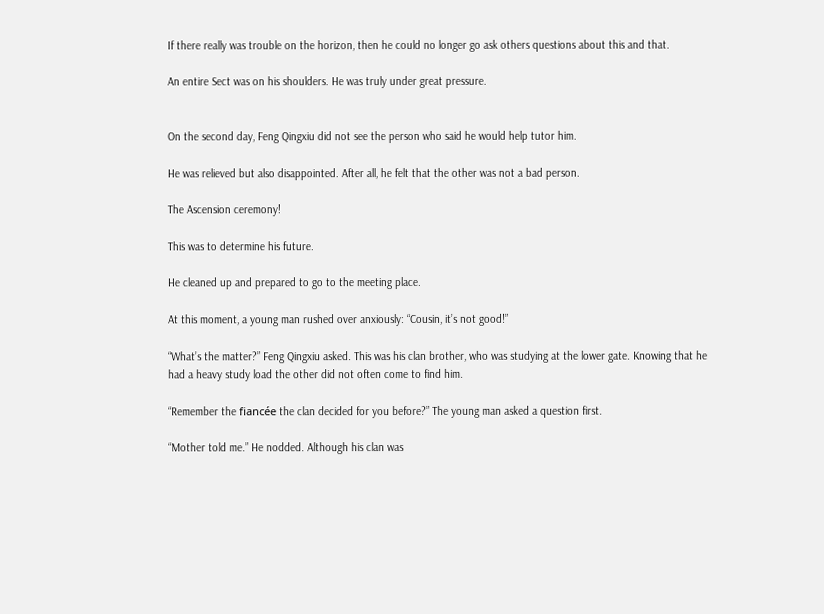If there really was trouble on the horizon, then he could no longer go ask others questions about this and that.

An entire Sect was on his shoulders. He was truly under great pressure.


On the second day, Feng Qingxiu did not see the person who said he would help tutor him.

He was relieved but also disappointed. After all, he felt that the other was not a bad person.

The Ascension ceremony!

This was to determine his future.

He cleaned up and prepared to go to the meeting place.

At this moment, a young man rushed over anxiously: “Cousin, it’s not good!”

“What’s the matter?” Feng Qingxiu asked. This was his clan brother, who was studying at the lower gate. Knowing that he had a heavy study load the other did not often come to find him.

“Remember the fiancée the clan decided for you before?” The young man asked a question first.

“Mother told me.” He nodded. Although his clan was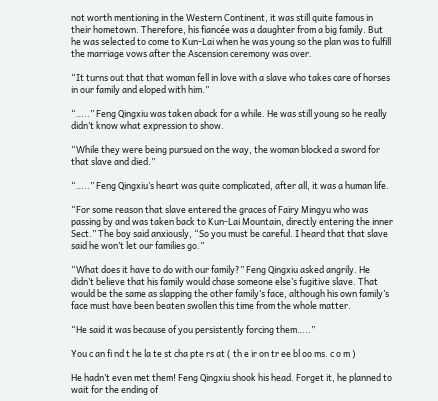not worth mentioning in the Western Continent, it was still quite famous in their hometown. Therefore, his fiancée was a daughter from a big family. But he was selected to come to Kun-Lai when he was young so the plan was to fulfill the marriage vows after the Ascension ceremony was over.

“It turns out that that woman fell in love with a slave who takes care of horses in our family and eloped with him.”

“…..” Feng Qingxiu was taken aback for a while. He was still young so he really didn’t know what expression to show.

“While they were being pursued on the way, the woman blocked a sword for that slave and died.”

“…..” Feng Qingxiu’s heart was quite complicated, after all, it was a human life.

“For some reason that slave entered the graces of Fairy Mingyu who was passing by and was taken back to Kun-Lai Mountain, directly entering the inner Sect.” The boy said anxiously, “So you must be careful. I heard that that slave said he won’t let our families go.”

“What does it have to do with our family?” Feng Qingxiu asked angrily. He didn’t believe that his family would chase someone else’s fugitive slave. That would be the same as slapping the other family’s face, although his own family’s face must have been beaten swollen this time from the whole matter.

“He said it was because of you persistently forcing them…..”

You c an fi nd t he la te st cha pte rs at ( th e ir on tr ee bl oo ms. c o m )

He hadn’t even met them! Feng Qingxiu shook his head. Forget it, he planned to wait for the ending of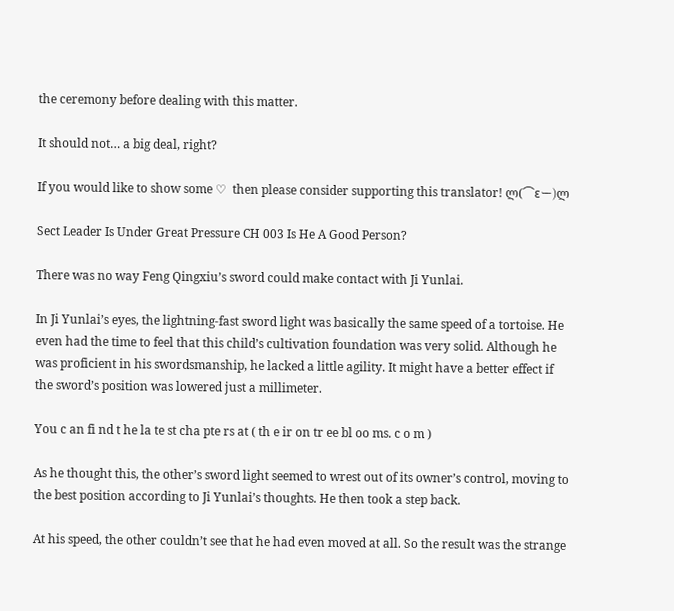the ceremony before dealing with this matter.

It should not… a big deal, right?

If you would like to show some ♡  then please consider supporting this translator! ლ(⌒εー)ლ

Sect Leader Is Under Great Pressure CH 003 Is He A Good Person?

There was no way Feng Qingxiu’s sword could make contact with Ji Yunlai.

In Ji Yunlai’s eyes, the lightning-fast sword light was basically the same speed of a tortoise. He even had the time to feel that this child’s cultivation foundation was very solid. Although he was proficient in his swordsmanship, he lacked a little agility. It might have a better effect if the sword’s position was lowered just a millimeter.

You c an fi nd t he la te st cha pte rs at ( th e ir on tr ee bl oo ms. c o m )

As he thought this, the other’s sword light seemed to wrest out of its owner’s control, moving to the best position according to Ji Yunlai’s thoughts. He then took a step back.

At his speed, the other couldn’t see that he had even moved at all. So the result was the strange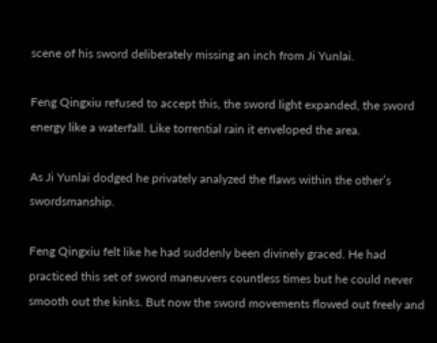scene of his sword deliberately missing an inch from Ji Yunlai.

Feng Qingxiu refused to accept this, the sword light expanded, the sword energy like a waterfall. Like torrential rain it enveloped the area.

As Ji Yunlai dodged he privately analyzed the flaws within the other’s swordsmanship.

Feng Qingxiu felt like he had suddenly been divinely graced. He had practiced this set of sword maneuvers countless times but he could never smooth out the kinks. But now the sword movements flowed out freely and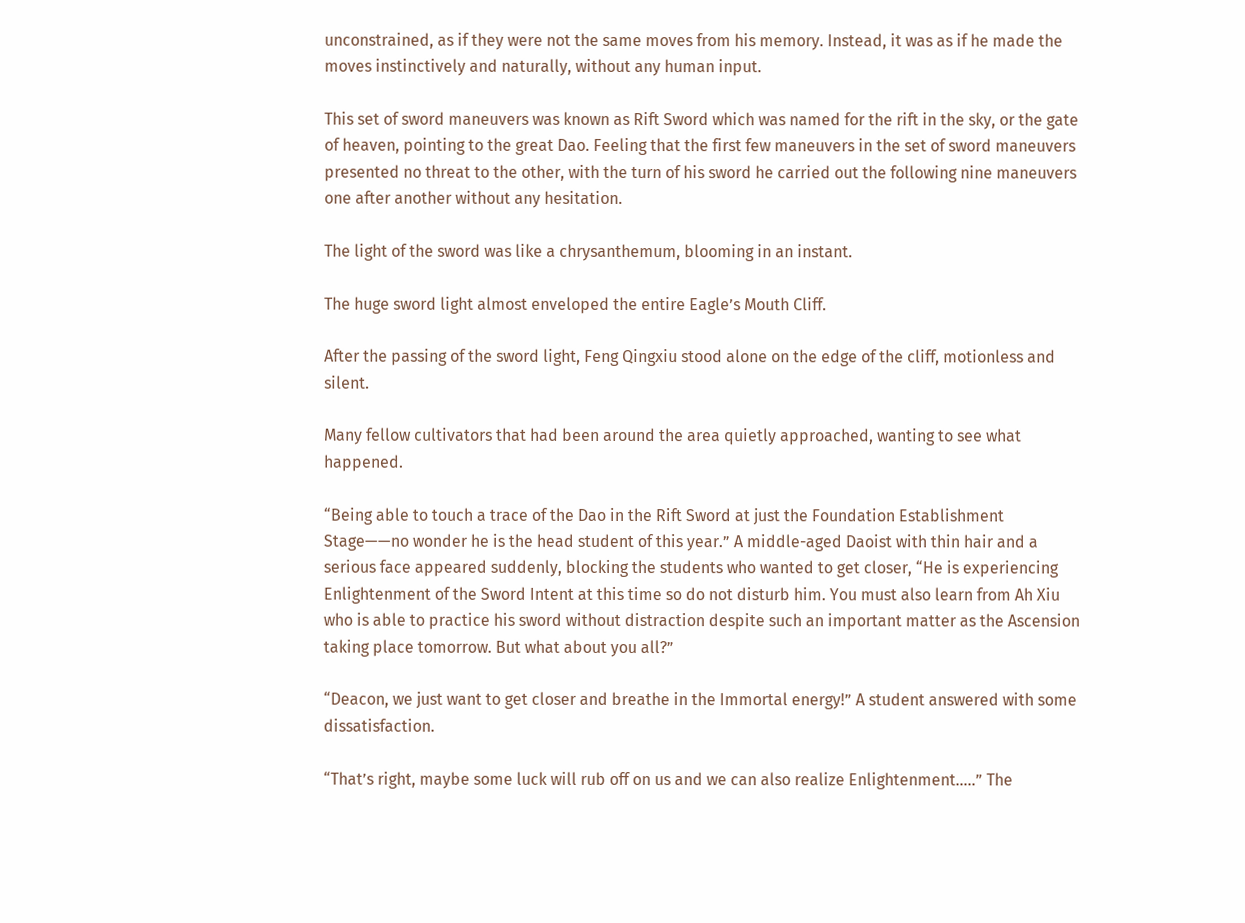unconstrained, as if they were not the same moves from his memory. Instead, it was as if he made the moves instinctively and naturally, without any human input.

This set of sword maneuvers was known as Rift Sword which was named for the rift in the sky, or the gate of heaven, pointing to the great Dao. Feeling that the first few maneuvers in the set of sword maneuvers presented no threat to the other, with the turn of his sword he carried out the following nine maneuvers one after another without any hesitation.

The light of the sword was like a chrysanthemum, blooming in an instant.

The huge sword light almost enveloped the entire Eagle’s Mouth Cliff.

After the passing of the sword light, Feng Qingxiu stood alone on the edge of the cliff, motionless and silent.

Many fellow cultivators that had been around the area quietly approached, wanting to see what happened.

“Being able to touch a trace of the Dao in the Rift Sword at just the Foundation Establishment Stage——no wonder he is the head student of this year.” A middle-aged Daoist with thin hair and a serious face appeared suddenly, blocking the students who wanted to get closer, “He is experiencing Enlightenment of the Sword Intent at this time so do not disturb him. You must also learn from Ah Xiu who is able to practice his sword without distraction despite such an important matter as the Ascension taking place tomorrow. But what about you all?”

“Deacon, we just want to get closer and breathe in the Immortal energy!” A student answered with some dissatisfaction.

“That’s right, maybe some luck will rub off on us and we can also realize Enlightenment…..” The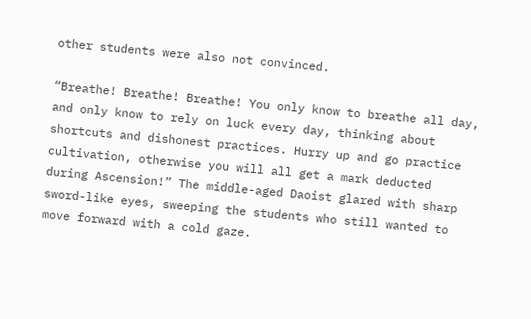other students were also not convinced.

“Breathe! Breathe! Breathe! You only know to breathe all day, and only know to rely on luck every day, thinking about shortcuts and dishonest practices. Hurry up and go practice cultivation, otherwise you will all get a mark deducted during Ascension!” The middle-aged Daoist glared with sharp sword-like eyes, sweeping the students who still wanted to move forward with a cold gaze.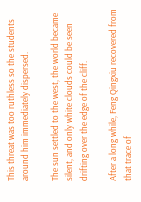This threat was too ruthless so the students around him immediately dispersed.

The sun settled to the west, the world became silent, and only white clouds could be seen drifting over the edge of the cliff.

After a long while, Feng Qingxiu recovered from that trace of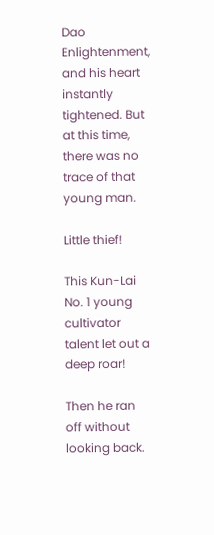Dao Enlightenment, and his heart instantly tightened. But at this time, there was no trace of that young man.

Little thief!

This Kun-Lai No. 1 young cultivator talent let out a deep roar!

Then he ran off without looking back.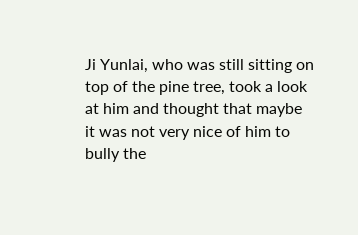Ji Yunlai, who was still sitting on top of the pine tree, took a look at him and thought that maybe it was not very nice of him to bully the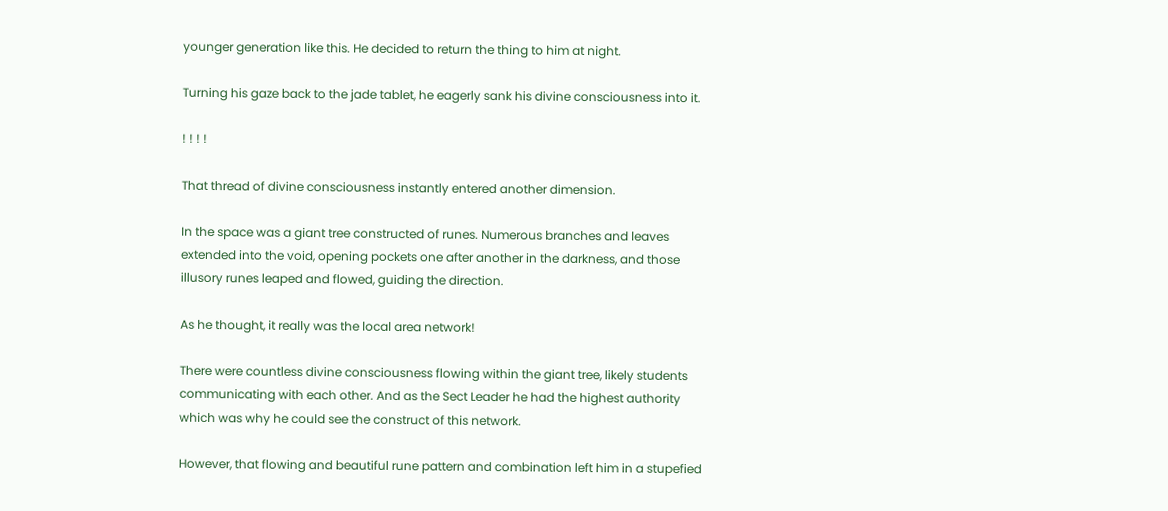younger generation like this. He decided to return the thing to him at night.

Turning his gaze back to the jade tablet, he eagerly sank his divine consciousness into it.

! ! ! !

That thread of divine consciousness instantly entered another dimension.

In the space was a giant tree constructed of runes. Numerous branches and leaves extended into the void, opening pockets one after another in the darkness, and those illusory runes leaped and flowed, guiding the direction.

As he thought, it really was the local area network!

There were countless divine consciousness flowing within the giant tree, likely students communicating with each other. And as the Sect Leader he had the highest authority which was why he could see the construct of this network.

However, that flowing and beautiful rune pattern and combination left him in a stupefied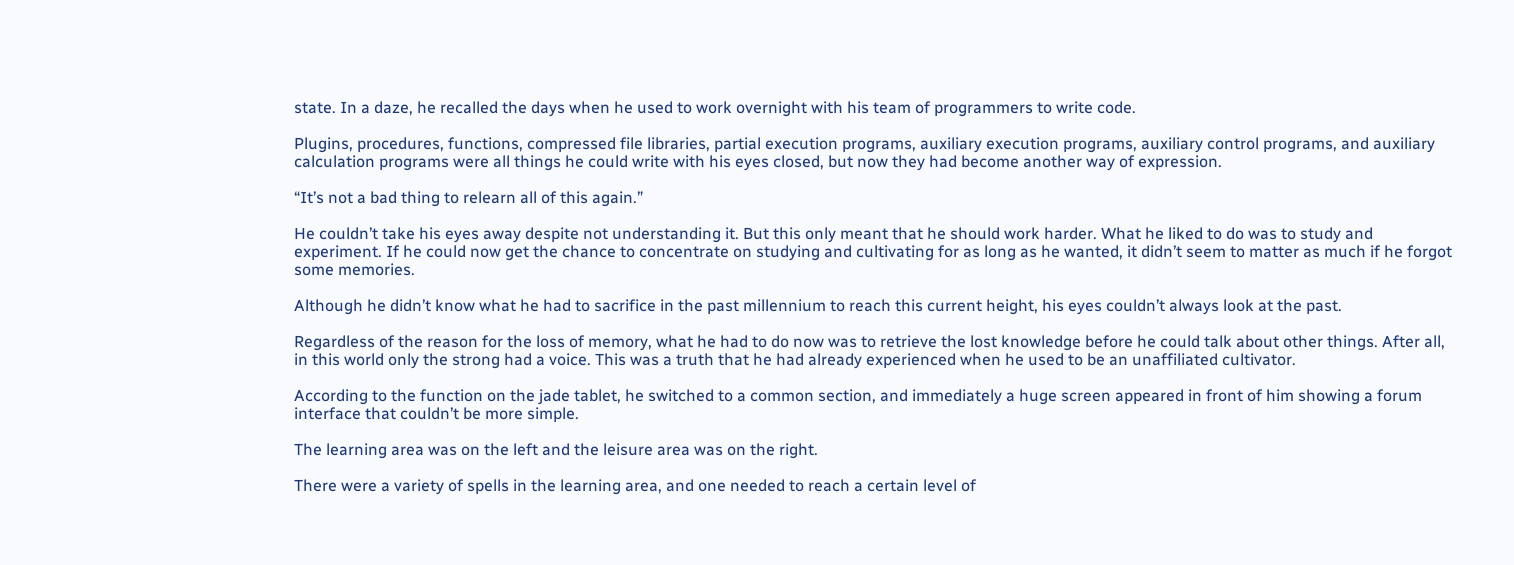state. In a daze, he recalled the days when he used to work overnight with his team of programmers to write code.

Plugins, procedures, functions, compressed file libraries, partial execution programs, auxiliary execution programs, auxiliary control programs, and auxiliary calculation programs were all things he could write with his eyes closed, but now they had become another way of expression.

“It’s not a bad thing to relearn all of this again.”

He couldn’t take his eyes away despite not understanding it. But this only meant that he should work harder. What he liked to do was to study and experiment. If he could now get the chance to concentrate on studying and cultivating for as long as he wanted, it didn’t seem to matter as much if he forgot some memories.

Although he didn’t know what he had to sacrifice in the past millennium to reach this current height, his eyes couldn’t always look at the past.

Regardless of the reason for the loss of memory, what he had to do now was to retrieve the lost knowledge before he could talk about other things. After all, in this world only the strong had a voice. This was a truth that he had already experienced when he used to be an unaffiliated cultivator.

According to the function on the jade tablet, he switched to a common section, and immediately a huge screen appeared in front of him showing a forum interface that couldn’t be more simple.

The learning area was on the left and the leisure area was on the right.

There were a variety of spells in the learning area, and one needed to reach a certain level of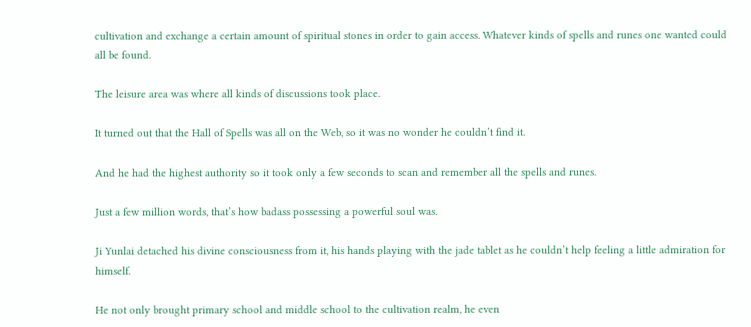cultivation and exchange a certain amount of spiritual stones in order to gain access. Whatever kinds of spells and runes one wanted could all be found.

The leisure area was where all kinds of discussions took place.

It turned out that the Hall of Spells was all on the Web, so it was no wonder he couldn’t find it.

And he had the highest authority so it took only a few seconds to scan and remember all the spells and runes.

Just a few million words, that’s how badass possessing a powerful soul was.

Ji Yunlai detached his divine consciousness from it, his hands playing with the jade tablet as he couldn’t help feeling a little admiration for himself.

He not only brought primary school and middle school to the cultivation realm, he even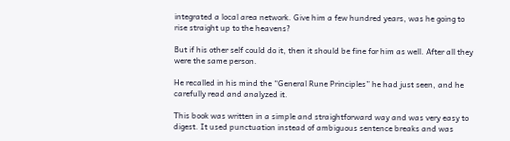integrated a local area network. Give him a few hundred years, was he going to rise straight up to the heavens?

But if his other self could do it, then it should be fine for him as well. After all they were the same person.

He recalled in his mind the “General Rune Principles” he had just seen, and he carefully read and analyzed it.

This book was written in a simple and straightforward way and was very easy to digest. It used punctuation instead of ambiguous sentence breaks and was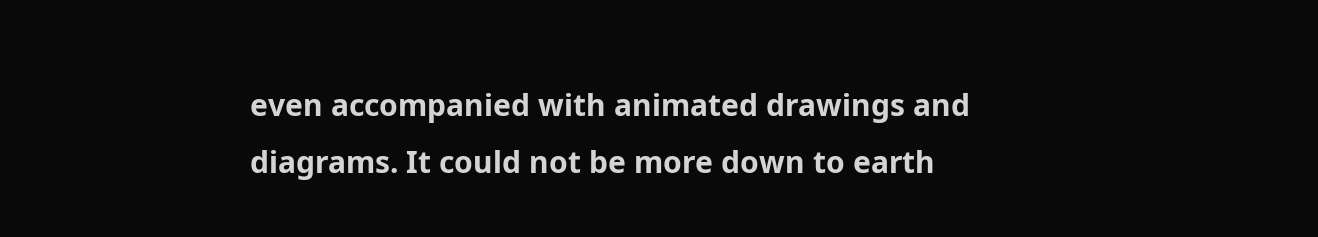even accompanied with animated drawings and diagrams. It could not be more down to earth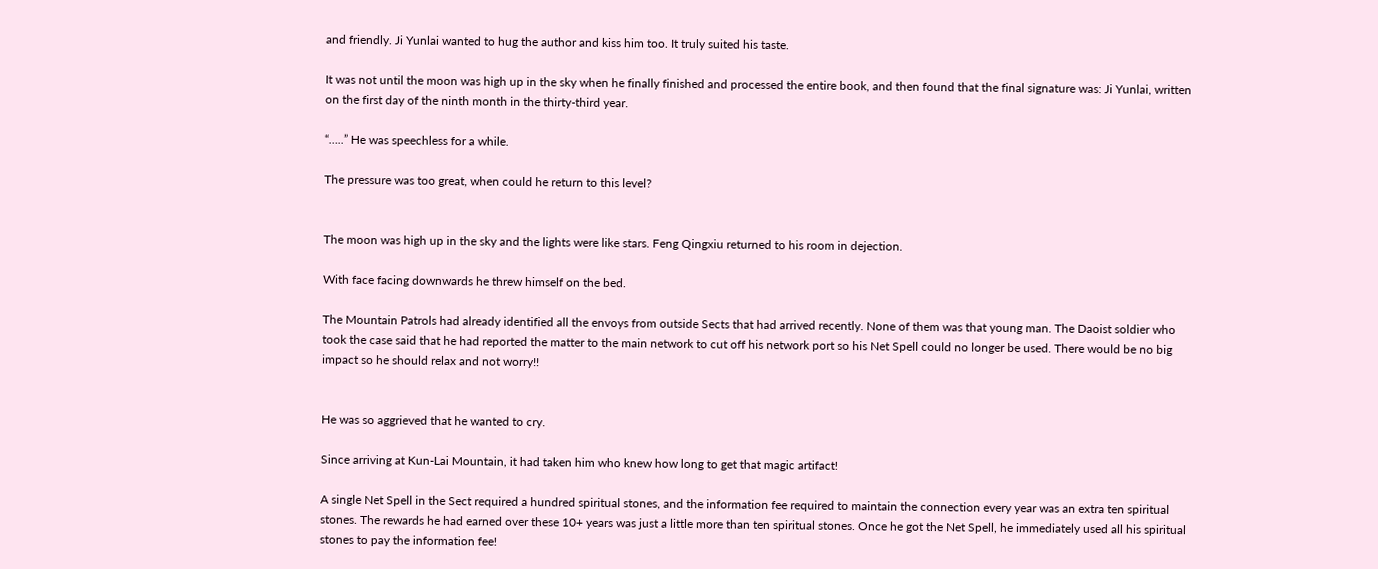and friendly. Ji Yunlai wanted to hug the author and kiss him too. It truly suited his taste.

It was not until the moon was high up in the sky when he finally finished and processed the entire book, and then found that the final signature was: Ji Yunlai, written on the first day of the ninth month in the thirty-third year.

“…..” He was speechless for a while.

The pressure was too great, when could he return to this level?


The moon was high up in the sky and the lights were like stars. Feng Qingxiu returned to his room in dejection.

With face facing downwards he threw himself on the bed.

The Mountain Patrols had already identified all the envoys from outside Sects that had arrived recently. None of them was that young man. The Daoist soldier who took the case said that he had reported the matter to the main network to cut off his network port so his Net Spell could no longer be used. There would be no big impact so he should relax and not worry!!


He was so aggrieved that he wanted to cry.

Since arriving at Kun-Lai Mountain, it had taken him who knew how long to get that magic artifact!

A single Net Spell in the Sect required a hundred spiritual stones, and the information fee required to maintain the connection every year was an extra ten spiritual stones. The rewards he had earned over these 10+ years was just a little more than ten spiritual stones. Once he got the Net Spell, he immediately used all his spiritual stones to pay the information fee!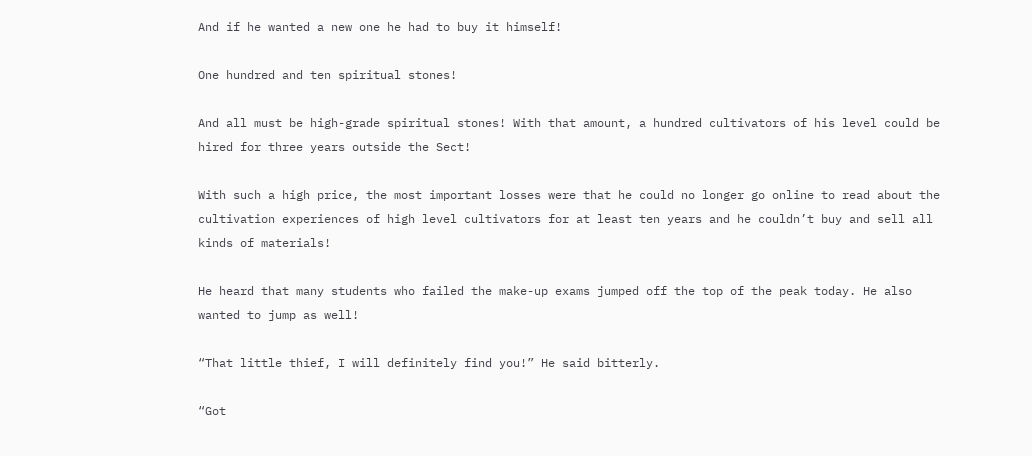And if he wanted a new one he had to buy it himself!

One hundred and ten spiritual stones!

And all must be high-grade spiritual stones! With that amount, a hundred cultivators of his level could be hired for three years outside the Sect!

With such a high price, the most important losses were that he could no longer go online to read about the cultivation experiences of high level cultivators for at least ten years and he couldn’t buy and sell all kinds of materials!

He heard that many students who failed the make-up exams jumped off the top of the peak today. He also wanted to jump as well!

“That little thief, I will definitely find you!” He said bitterly.

“Got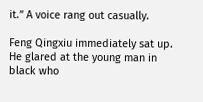it.” A voice rang out casually.

Feng Qingxiu immediately sat up. He glared at the young man in black who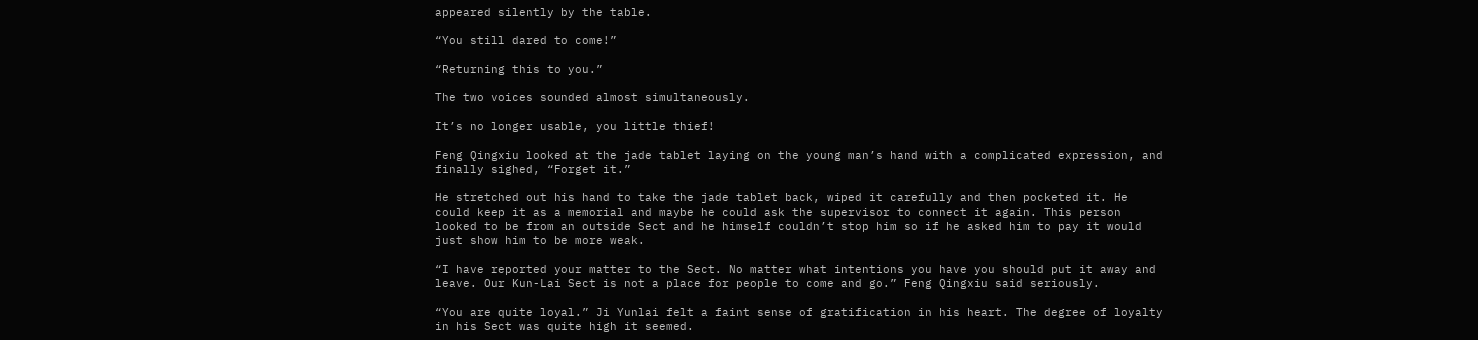appeared silently by the table.

“You still dared to come!”

“Returning this to you.”

The two voices sounded almost simultaneously.

It’s no longer usable, you little thief!

Feng Qingxiu looked at the jade tablet laying on the young man’s hand with a complicated expression, and finally sighed, “Forget it.”

He stretched out his hand to take the jade tablet back, wiped it carefully and then pocketed it. He could keep it as a memorial and maybe he could ask the supervisor to connect it again. This person looked to be from an outside Sect and he himself couldn’t stop him so if he asked him to pay it would just show him to be more weak.

“I have reported your matter to the Sect. No matter what intentions you have you should put it away and leave. Our Kun-Lai Sect is not a place for people to come and go.” Feng Qingxiu said seriously.

“You are quite loyal.” Ji Yunlai felt a faint sense of gratification in his heart. The degree of loyalty in his Sect was quite high it seemed.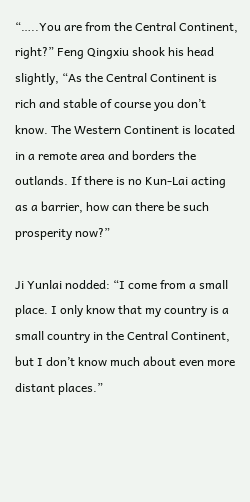“…..You are from the Central Continent, right?” Feng Qingxiu shook his head slightly, “As the Central Continent is rich and stable of course you don’t know. The Western Continent is located in a remote area and borders the outlands. If there is no Kun-Lai acting as a barrier, how can there be such prosperity now?”

Ji Yunlai nodded: “I come from a small place. I only know that my country is a small country in the Central Continent, but I don’t know much about even more distant places.”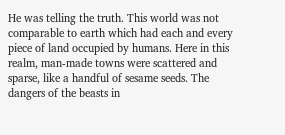He was telling the truth. This world was not comparable to earth which had each and every piece of land occupied by humans. Here in this realm, man-made towns were scattered and sparse, like a handful of sesame seeds. The dangers of the beasts in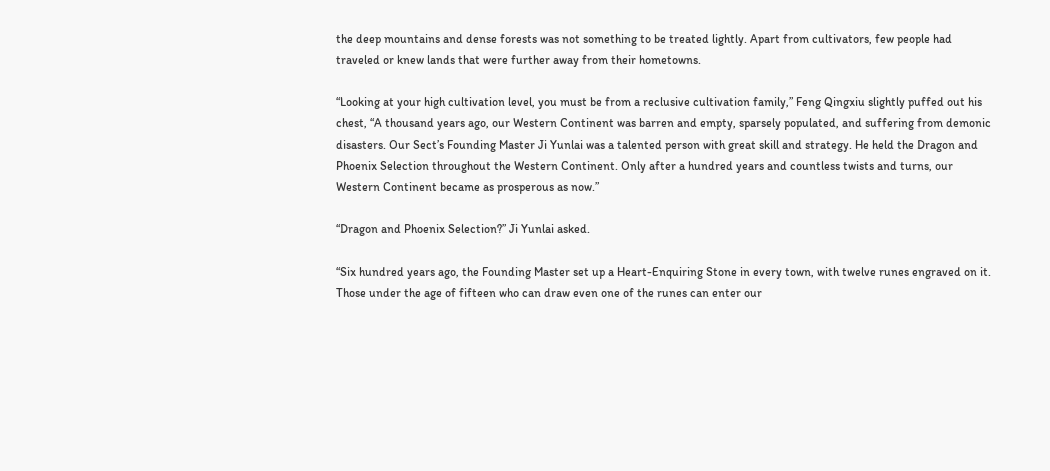the deep mountains and dense forests was not something to be treated lightly. Apart from cultivators, few people had traveled or knew lands that were further away from their hometowns.

“Looking at your high cultivation level, you must be from a reclusive cultivation family,” Feng Qingxiu slightly puffed out his chest, “A thousand years ago, our Western Continent was barren and empty, sparsely populated, and suffering from demonic disasters. Our Sect’s Founding Master Ji Yunlai was a talented person with great skill and strategy. He held the Dragon and Phoenix Selection throughout the Western Continent. Only after a hundred years and countless twists and turns, our Western Continent became as prosperous as now.”

“Dragon and Phoenix Selection?” Ji Yunlai asked.

“Six hundred years ago, the Founding Master set up a Heart-Enquiring Stone in every town, with twelve runes engraved on it. Those under the age of fifteen who can draw even one of the runes can enter our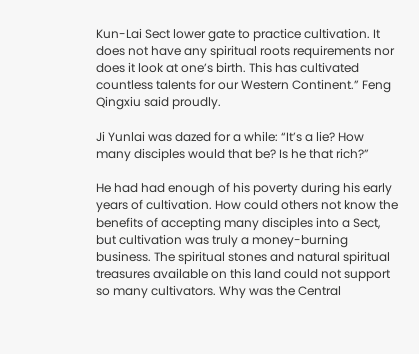Kun-Lai Sect lower gate to practice cultivation. It does not have any spiritual roots requirements nor does it look at one’s birth. This has cultivated countless talents for our Western Continent.” Feng Qingxiu said proudly.

Ji Yunlai was dazed for a while: “It’s a lie? How many disciples would that be? Is he that rich?”

He had had enough of his poverty during his early years of cultivation. How could others not know the benefits of accepting many disciples into a Sect, but cultivation was truly a money-burning business. The spiritual stones and natural spiritual treasures available on this land could not support so many cultivators. Why was the Central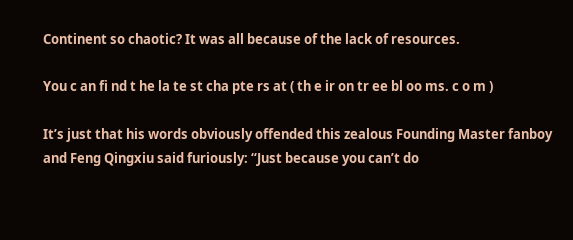Continent so chaotic? It was all because of the lack of resources.

You c an fi nd t he la te st cha pte rs at ( th e ir on tr ee bl oo ms. c o m )

It’s just that his words obviously offended this zealous Founding Master fanboy and Feng Qingxiu said furiously: “Just because you can’t do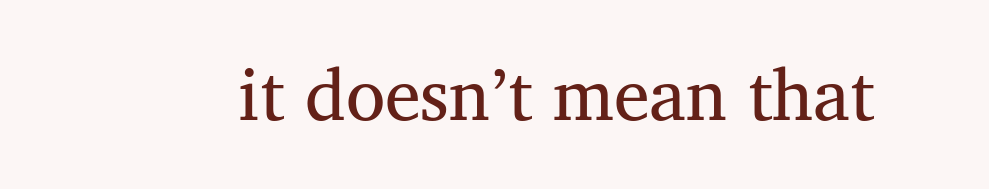it doesn’t mean that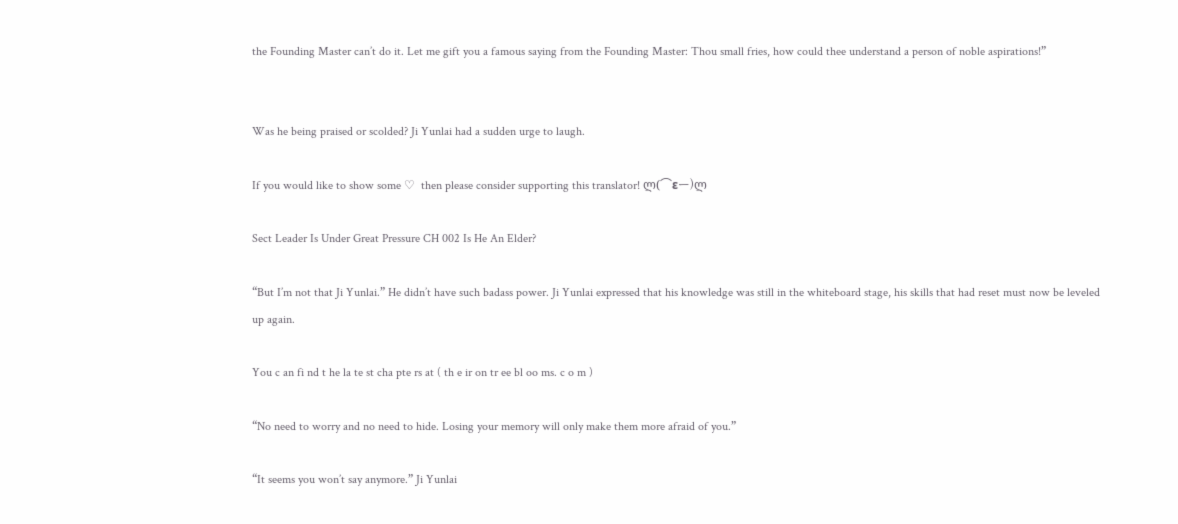the Founding Master can’t do it. Let me gift you a famous saying from the Founding Master: Thou small fries, how could thee understand a person of noble aspirations!”


Was he being praised or scolded? Ji Yunlai had a sudden urge to laugh.

If you would like to show some ♡  then please consider supporting this translator! ლ(⌒εー)ლ

Sect Leader Is Under Great Pressure CH 002 Is He An Elder?

“But I’m not that Ji Yunlai.” He didn’t have such badass power. Ji Yunlai expressed that his knowledge was still in the whiteboard stage, his skills that had reset must now be leveled up again.

You c an fi nd t he la te st cha pte rs at ( th e ir on tr ee bl oo ms. c o m )

“No need to worry and no need to hide. Losing your memory will only make them more afraid of you.”

“It seems you won’t say anymore.” Ji Yunlai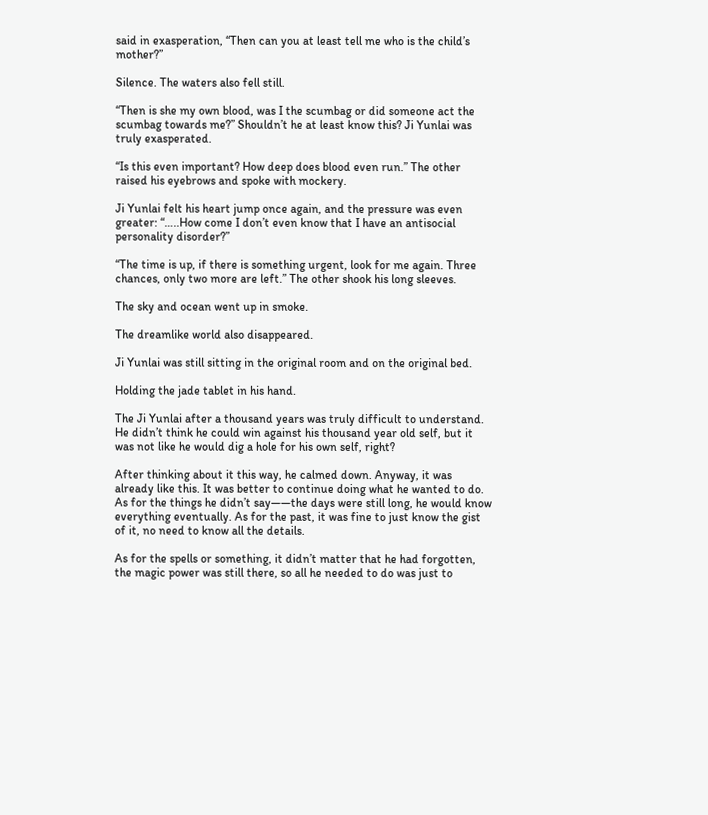said in exasperation, “Then can you at least tell me who is the child’s mother?”

Silence. The waters also fell still.

“Then is she my own blood, was I the scumbag or did someone act the scumbag towards me?” Shouldn’t he at least know this? Ji Yunlai was truly exasperated.

“Is this even important? How deep does blood even run.” The other raised his eyebrows and spoke with mockery.

Ji Yunlai felt his heart jump once again, and the pressure was even greater: “…..How come I don’t even know that I have an antisocial personality disorder?”

“The time is up, if there is something urgent, look for me again. Three chances, only two more are left.” The other shook his long sleeves.

The sky and ocean went up in smoke.

The dreamlike world also disappeared.

Ji Yunlai was still sitting in the original room and on the original bed.

Holding the jade tablet in his hand.

The Ji Yunlai after a thousand years was truly difficult to understand. He didn’t think he could win against his thousand year old self, but it was not like he would dig a hole for his own self, right?

After thinking about it this way, he calmed down. Anyway, it was already like this. It was better to continue doing what he wanted to do. As for the things he didn’t say——the days were still long, he would know everything eventually. As for the past, it was fine to just know the gist of it, no need to know all the details.

As for the spells or something, it didn’t matter that he had forgotten, the magic power was still there, so all he needed to do was just to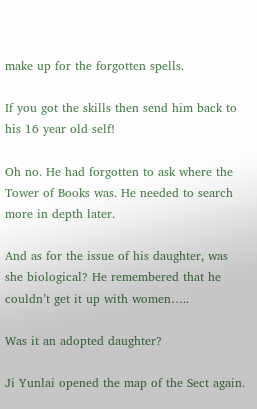make up for the forgotten spells.

If you got the skills then send him back to his 16 year old self!

Oh no. He had forgotten to ask where the Tower of Books was. He needed to search more in depth later.

And as for the issue of his daughter, was she biological? He remembered that he couldn’t get it up with women…..

Was it an adopted daughter?

Ji Yunlai opened the map of the Sect again.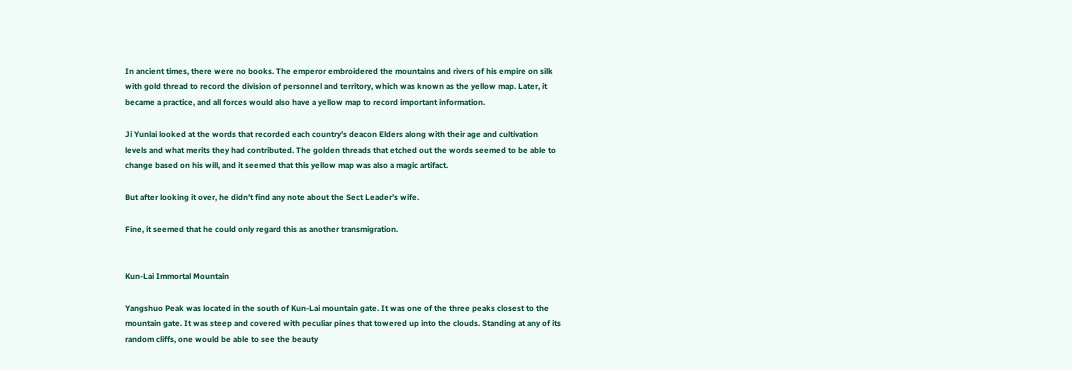In ancient times, there were no books. The emperor embroidered the mountains and rivers of his empire on silk with gold thread to record the division of personnel and territory, which was known as the yellow map. Later, it became a practice, and all forces would also have a yellow map to record important information.

Ji Yunlai looked at the words that recorded each country’s deacon Elders along with their age and cultivation levels and what merits they had contributed. The golden threads that etched out the words seemed to be able to change based on his will, and it seemed that this yellow map was also a magic artifact.

But after looking it over, he didn’t find any note about the Sect Leader’s wife.

Fine, it seemed that he could only regard this as another transmigration.


Kun-Lai Immortal Mountain

Yangshuo Peak was located in the south of Kun-Lai mountain gate. It was one of the three peaks closest to the mountain gate. It was steep and covered with peculiar pines that towered up into the clouds. Standing at any of its random cliffs, one would be able to see the beauty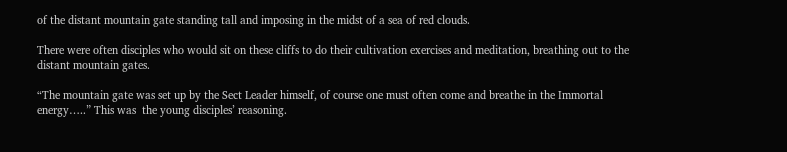of the distant mountain gate standing tall and imposing in the midst of a sea of red clouds.

There were often disciples who would sit on these cliffs to do their cultivation exercises and meditation, breathing out to the distant mountain gates.

“The mountain gate was set up by the Sect Leader himself, of course one must often come and breathe in the Immortal energy…..” This was  the young disciples’ reasoning.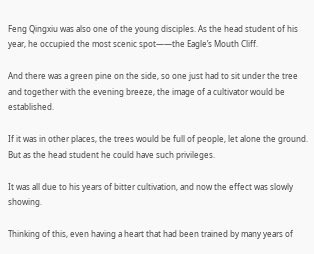Feng Qingxiu was also one of the young disciples. As the head student of his year, he occupied the most scenic spot——the Eagle’s Mouth Cliff.

And there was a green pine on the side, so one just had to sit under the tree and together with the evening breeze, the image of a cultivator would be established.

If it was in other places, the trees would be full of people, let alone the ground. But as the head student he could have such privileges.

It was all due to his years of bitter cultivation, and now the effect was slowly showing.

Thinking of this, even having a heart that had been trained by many years of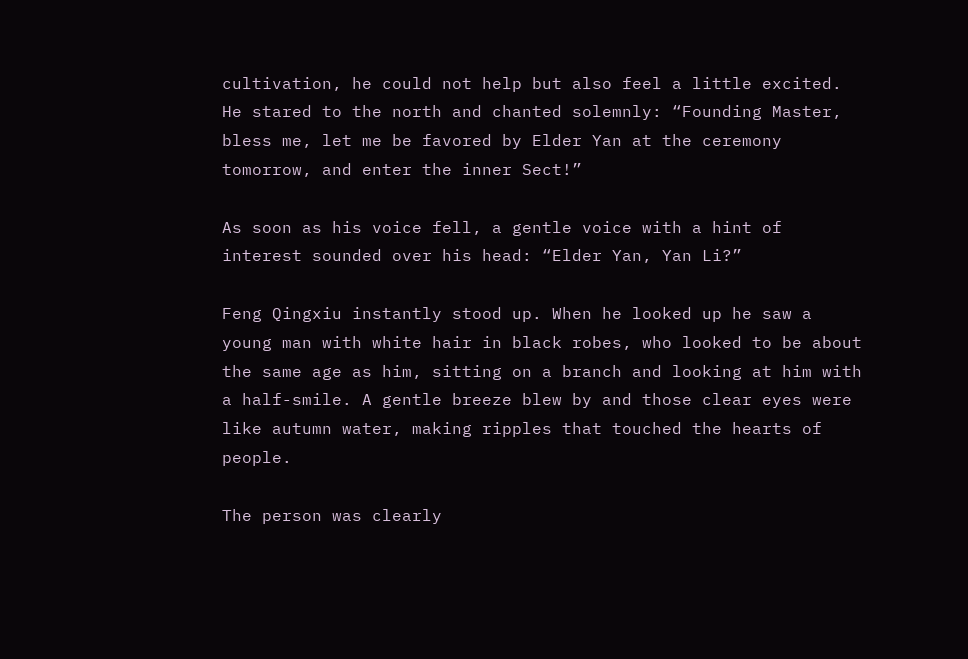cultivation, he could not help but also feel a little excited. He stared to the north and chanted solemnly: “Founding Master, bless me, let me be favored by Elder Yan at the ceremony tomorrow, and enter the inner Sect!”

As soon as his voice fell, a gentle voice with a hint of interest sounded over his head: “Elder Yan, Yan Li?”

Feng Qingxiu instantly stood up. When he looked up he saw a young man with white hair in black robes, who looked to be about the same age as him, sitting on a branch and looking at him with a half-smile. A gentle breeze blew by and those clear eyes were like autumn water, making ripples that touched the hearts of people.

The person was clearly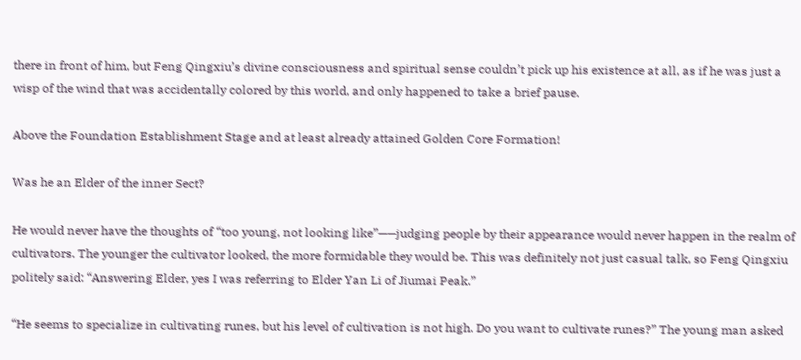there in front of him, but Feng Qingxiu’s divine consciousness and spiritual sense couldn’t pick up his existence at all, as if he was just a wisp of the wind that was accidentally colored by this world, and only happened to take a brief pause.

Above the Foundation Establishment Stage and at least already attained Golden Core Formation!

Was he an Elder of the inner Sect?

He would never have the thoughts of “too young, not looking like”——judging people by their appearance would never happen in the realm of cultivators. The younger the cultivator looked, the more formidable they would be. This was definitely not just casual talk, so Feng Qingxiu politely said: “Answering Elder, yes I was referring to Elder Yan Li of Jiumai Peak.”

“He seems to specialize in cultivating runes, but his level of cultivation is not high. Do you want to cultivate runes?” The young man asked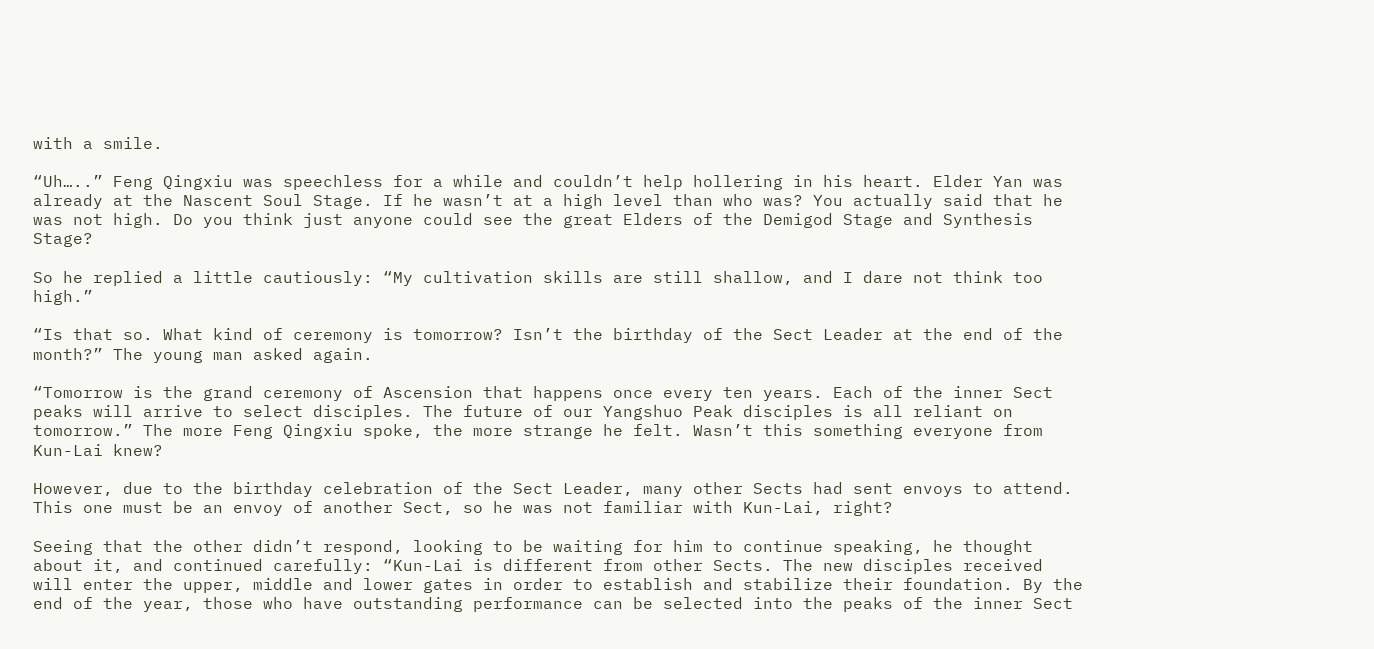with a smile.

“Uh…..” Feng Qingxiu was speechless for a while and couldn’t help hollering in his heart. Elder Yan was already at the Nascent Soul Stage. If he wasn’t at a high level than who was? You actually said that he was not high. Do you think just anyone could see the great Elders of the Demigod Stage and Synthesis Stage?

So he replied a little cautiously: “My cultivation skills are still shallow, and I dare not think too high.”

“Is that so. What kind of ceremony is tomorrow? Isn’t the birthday of the Sect Leader at the end of the month?” The young man asked again.

“Tomorrow is the grand ceremony of Ascension that happens once every ten years. Each of the inner Sect peaks will arrive to select disciples. The future of our Yangshuo Peak disciples is all reliant on tomorrow.” The more Feng Qingxiu spoke, the more strange he felt. Wasn’t this something everyone from Kun-Lai knew?

However, due to the birthday celebration of the Sect Leader, many other Sects had sent envoys to attend. This one must be an envoy of another Sect, so he was not familiar with Kun-Lai, right?

Seeing that the other didn’t respond, looking to be waiting for him to continue speaking, he thought about it, and continued carefully: “Kun-Lai is different from other Sects. The new disciples received will enter the upper, middle and lower gates in order to establish and stabilize their foundation. By the end of the year, those who have outstanding performance can be selected into the peaks of the inner Sect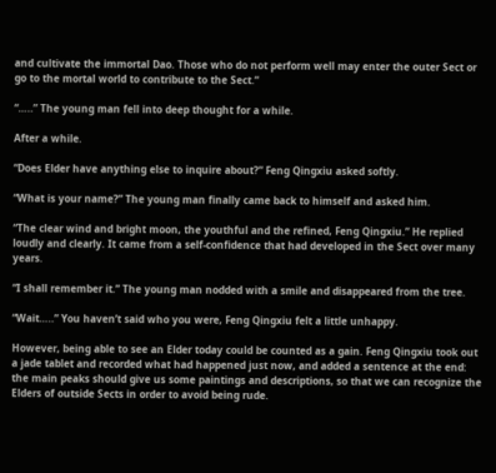and cultivate the immortal Dao. Those who do not perform well may enter the outer Sect or go to the mortal world to contribute to the Sect.”

“…..” The young man fell into deep thought for a while.

After a while.

“Does Elder have anything else to inquire about?” Feng Qingxiu asked softly.

“What is your name?” The young man finally came back to himself and asked him.

“The clear wind and bright moon, the youthful and the refined, Feng Qingxiu.” He replied loudly and clearly. It came from a self-confidence that had developed in the Sect over many years.

“I shall remember it.” The young man nodded with a smile and disappeared from the tree.

“Wait…..” You haven’t said who you were, Feng Qingxiu felt a little unhappy.

However, being able to see an Elder today could be counted as a gain. Feng Qingxiu took out a jade tablet and recorded what had happened just now, and added a sentence at the end: the main peaks should give us some paintings and descriptions, so that we can recognize the Elders of outside Sects in order to avoid being rude.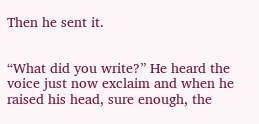Then he sent it.


“What did you write?” He heard the voice just now exclaim and when he raised his head, sure enough, the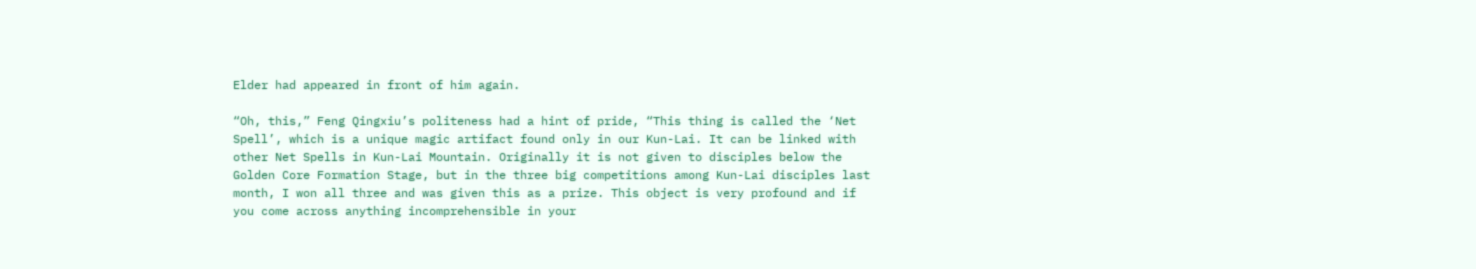Elder had appeared in front of him again.

“Oh, this,” Feng Qingxiu’s politeness had a hint of pride, “This thing is called the ‘Net Spell’, which is a unique magic artifact found only in our Kun-Lai. It can be linked with other Net Spells in Kun-Lai Mountain. Originally it is not given to disciples below the Golden Core Formation Stage, but in the three big competitions among Kun-Lai disciples last month, I won all three and was given this as a prize. This object is very profound and if you come across anything incomprehensible in your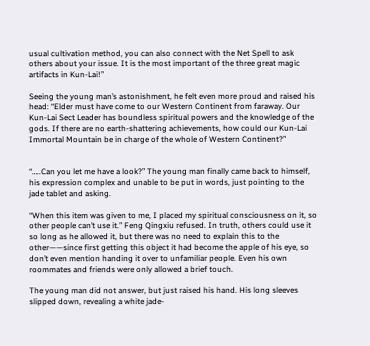usual cultivation method, you can also connect with the Net Spell to ask others about your issue. It is the most important of the three great magic artifacts in Kun-Lai!”

Seeing the young man’s astonishment, he felt even more proud and raised his head: “Elder must have come to our Western Continent from faraway. Our Kun-Lai Sect Leader has boundless spiritual powers and the knowledge of the gods. If there are no earth-shattering achievements, how could our Kun-Lai Immortal Mountain be in charge of the whole of Western Continent?”


“…..Can you let me have a look?” The young man finally came back to himself, his expression complex and unable to be put in words, just pointing to the jade tablet and asking.

“When this item was given to me, I placed my spiritual consciousness on it, so other people can’t use it.” Feng Qingxiu refused. In truth, others could use it so long as he allowed it, but there was no need to explain this to the other——since first getting this object it had become the apple of his eye, so don’t even mention handing it over to unfamiliar people. Even his own roommates and friends were only allowed a brief touch.

The young man did not answer, but just raised his hand. His long sleeves slipped down, revealing a white jade-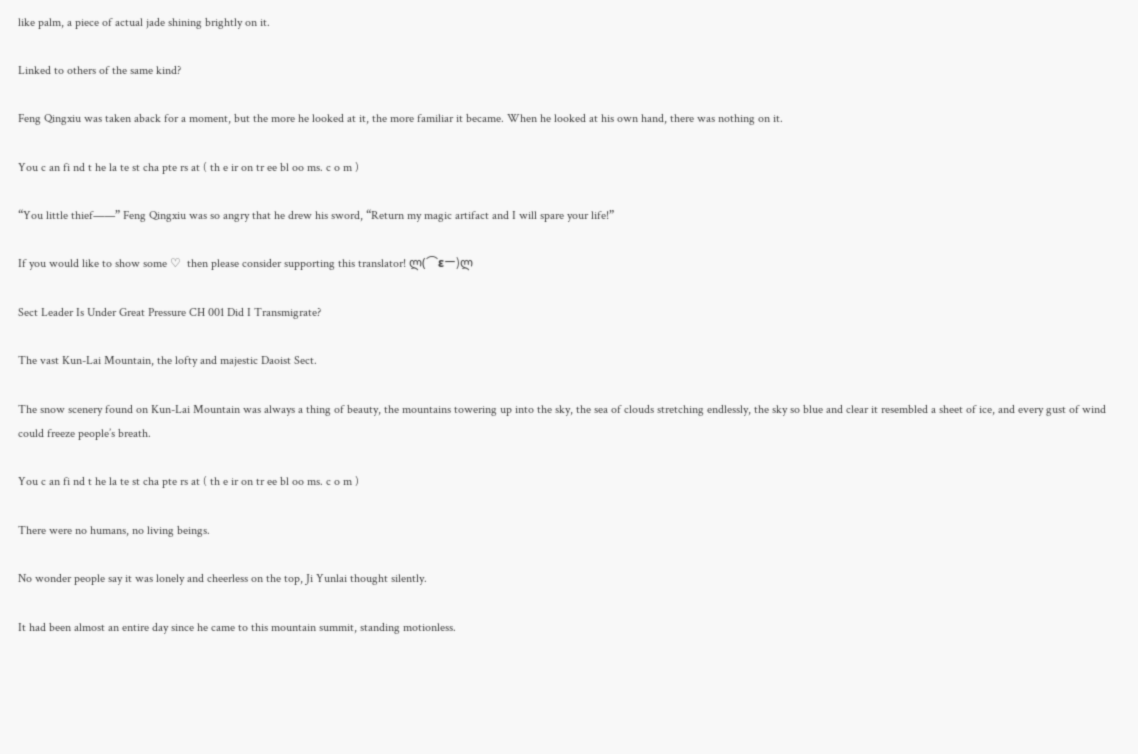like palm, a piece of actual jade shining brightly on it.

Linked to others of the same kind?

Feng Qingxiu was taken aback for a moment, but the more he looked at it, the more familiar it became. When he looked at his own hand, there was nothing on it.

You c an fi nd t he la te st cha pte rs at ( th e ir on tr ee bl oo ms. c o m )

“You little thief——” Feng Qingxiu was so angry that he drew his sword, “Return my magic artifact and I will spare your life!”

If you would like to show some ♡  then please consider supporting this translator! ლ(⌒εー)ლ

Sect Leader Is Under Great Pressure CH 001 Did I Transmigrate?

The vast Kun-Lai Mountain, the lofty and majestic Daoist Sect.

The snow scenery found on Kun-Lai Mountain was always a thing of beauty, the mountains towering up into the sky, the sea of clouds stretching endlessly, the sky so blue and clear it resembled a sheet of ice, and every gust of wind could freeze people’s breath.

You c an fi nd t he la te st cha pte rs at ( th e ir on tr ee bl oo ms. c o m )

There were no humans, no living beings.

No wonder people say it was lonely and cheerless on the top, Ji Yunlai thought silently.

It had been almost an entire day since he came to this mountain summit, standing motionless.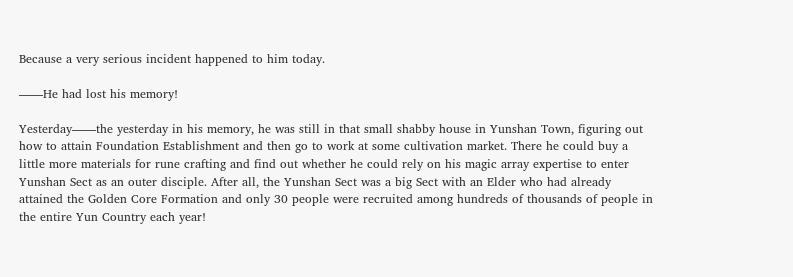Because a very serious incident happened to him today.

——He had lost his memory!

Yesterday——the yesterday in his memory, he was still in that small shabby house in Yunshan Town, figuring out how to attain Foundation Establishment and then go to work at some cultivation market. There he could buy a little more materials for rune crafting and find out whether he could rely on his magic array expertise to enter Yunshan Sect as an outer disciple. After all, the Yunshan Sect was a big Sect with an Elder who had already attained the Golden Core Formation and only 30 people were recruited among hundreds of thousands of people in the entire Yun Country each year!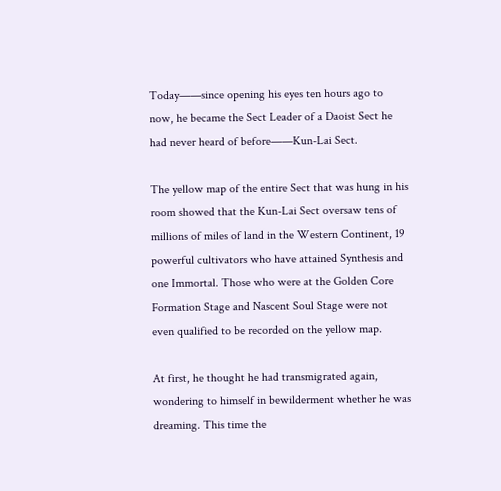Today——since opening his eyes ten hours ago to now, he became the Sect Leader of a Daoist Sect he had never heard of before——Kun-Lai Sect.

The yellow map of the entire Sect that was hung in his room showed that the Kun-Lai Sect oversaw tens of millions of miles of land in the Western Continent, 19 powerful cultivators who have attained Synthesis and one Immortal. Those who were at the Golden Core Formation Stage and Nascent Soul Stage were not even qualified to be recorded on the yellow map.

At first, he thought he had transmigrated again, wondering to himself in bewilderment whether he was dreaming. This time the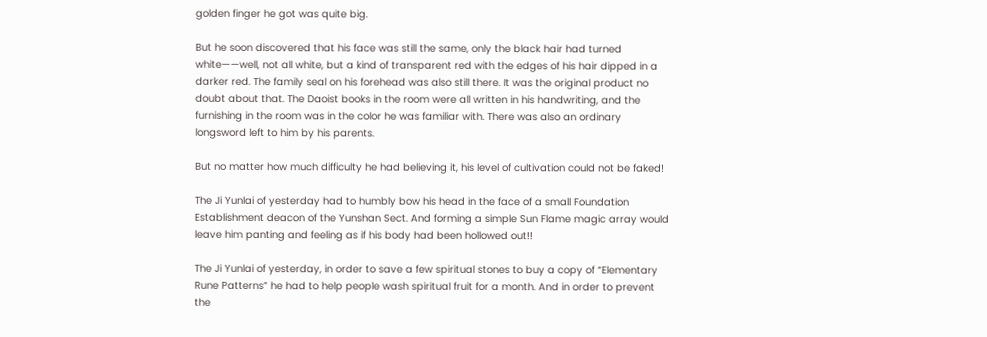golden finger he got was quite big.

But he soon discovered that his face was still the same, only the black hair had turned white——well, not all white, but a kind of transparent red with the edges of his hair dipped in a darker red. The family seal on his forehead was also still there. It was the original product no doubt about that. The Daoist books in the room were all written in his handwriting, and the furnishing in the room was in the color he was familiar with. There was also an ordinary longsword left to him by his parents.

But no matter how much difficulty he had believing it, his level of cultivation could not be faked!

The Ji Yunlai of yesterday had to humbly bow his head in the face of a small Foundation Establishment deacon of the Yunshan Sect. And forming a simple Sun Flame magic array would leave him panting and feeling as if his body had been hollowed out!!

The Ji Yunlai of yesterday, in order to save a few spiritual stones to buy a copy of “Elementary Rune Patterns” he had to help people wash spiritual fruit for a month. And in order to prevent the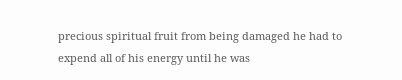precious spiritual fruit from being damaged he had to expend all of his energy until he was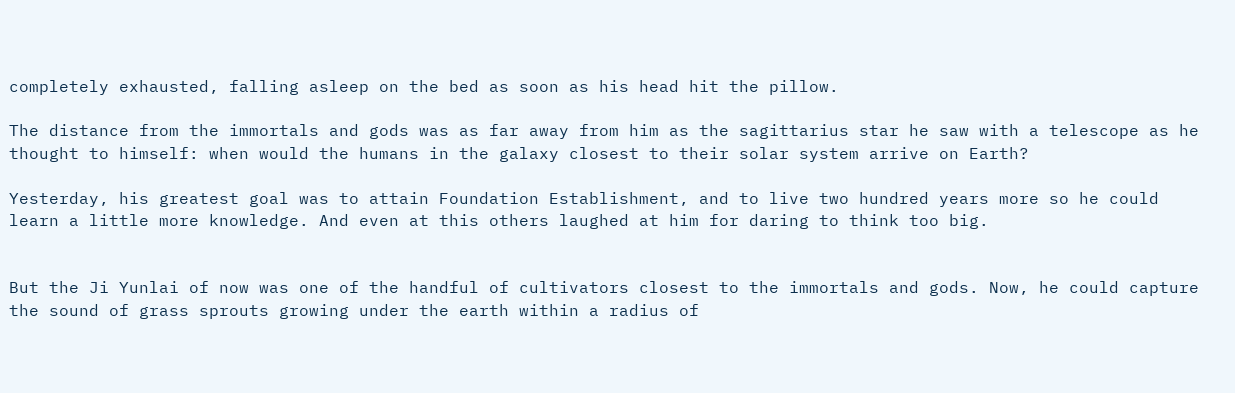completely exhausted, falling asleep on the bed as soon as his head hit the pillow.

The distance from the immortals and gods was as far away from him as the sagittarius star he saw with a telescope as he thought to himself: when would the humans in the galaxy closest to their solar system arrive on Earth?

Yesterday, his greatest goal was to attain Foundation Establishment, and to live two hundred years more so he could learn a little more knowledge. And even at this others laughed at him for daring to think too big.


But the Ji Yunlai of now was one of the handful of cultivators closest to the immortals and gods. Now, he could capture the sound of grass sprouts growing under the earth within a radius of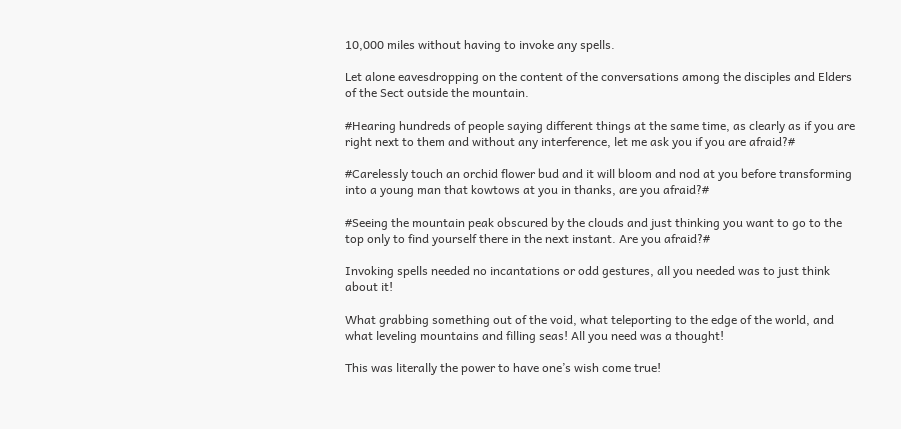10,000 miles without having to invoke any spells.

Let alone eavesdropping on the content of the conversations among the disciples and Elders of the Sect outside the mountain.

#Hearing hundreds of people saying different things at the same time, as clearly as if you are right next to them and without any interference, let me ask you if you are afraid?#

#Carelessly touch an orchid flower bud and it will bloom and nod at you before transforming into a young man that kowtows at you in thanks, are you afraid?#

#Seeing the mountain peak obscured by the clouds and just thinking you want to go to the top only to find yourself there in the next instant. Are you afraid?#

Invoking spells needed no incantations or odd gestures, all you needed was to just think about it!

What grabbing something out of the void, what teleporting to the edge of the world, and what leveling mountains and filling seas! All you need was a thought!

This was literally the power to have one’s wish come true!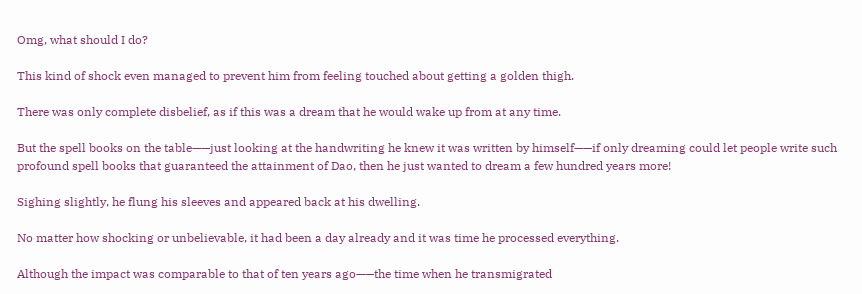Omg, what should I do?

This kind of shock even managed to prevent him from feeling touched about getting a golden thigh.

There was only complete disbelief, as if this was a dream that he would wake up from at any time.

But the spell books on the table——just looking at the handwriting he knew it was written by himself——if only dreaming could let people write such profound spell books that guaranteed the attainment of Dao, then he just wanted to dream a few hundred years more!

Sighing slightly, he flung his sleeves and appeared back at his dwelling.

No matter how shocking or unbelievable, it had been a day already and it was time he processed everything.

Although the impact was comparable to that of ten years ago——the time when he transmigrated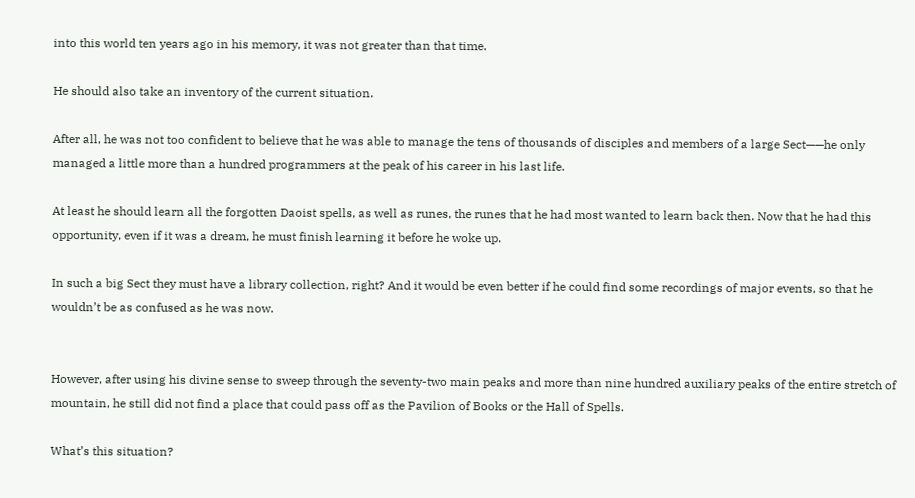into this world ten years ago in his memory, it was not greater than that time.

He should also take an inventory of the current situation.

After all, he was not too confident to believe that he was able to manage the tens of thousands of disciples and members of a large Sect——he only managed a little more than a hundred programmers at the peak of his career in his last life.

At least he should learn all the forgotten Daoist spells, as well as runes, the runes that he had most wanted to learn back then. Now that he had this opportunity, even if it was a dream, he must finish learning it before he woke up.

In such a big Sect they must have a library collection, right? And it would be even better if he could find some recordings of major events, so that he wouldn’t be as confused as he was now.


However, after using his divine sense to sweep through the seventy-two main peaks and more than nine hundred auxiliary peaks of the entire stretch of mountain, he still did not find a place that could pass off as the Pavilion of Books or the Hall of Spells.

What’s this situation?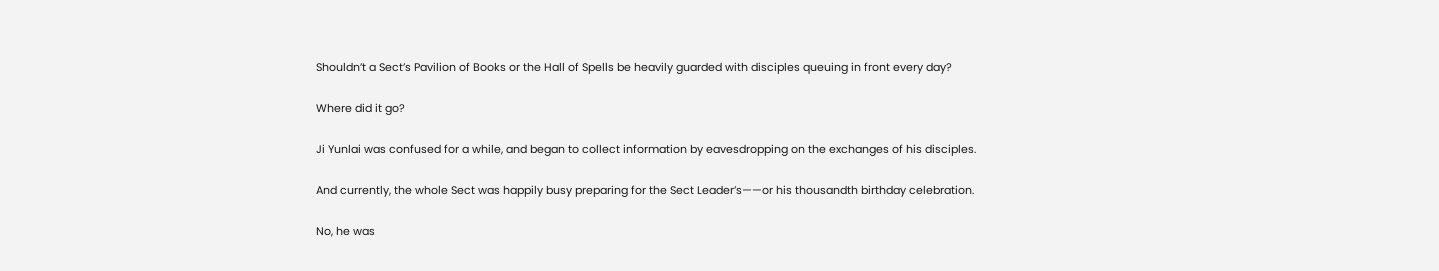Shouldn’t a Sect’s Pavilion of Books or the Hall of Spells be heavily guarded with disciples queuing in front every day?

Where did it go?

Ji Yunlai was confused for a while, and began to collect information by eavesdropping on the exchanges of his disciples.

And currently, the whole Sect was happily busy preparing for the Sect Leader’s——or his thousandth birthday celebration.

No, he was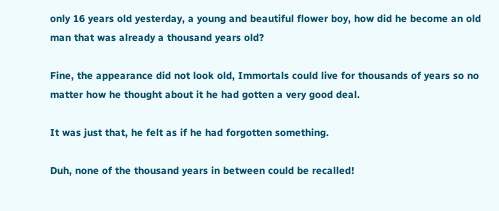only 16 years old yesterday, a young and beautiful flower boy, how did he become an old man that was already a thousand years old?

Fine, the appearance did not look old, Immortals could live for thousands of years so no matter how he thought about it he had gotten a very good deal.

It was just that, he felt as if he had forgotten something.

Duh, none of the thousand years in between could be recalled!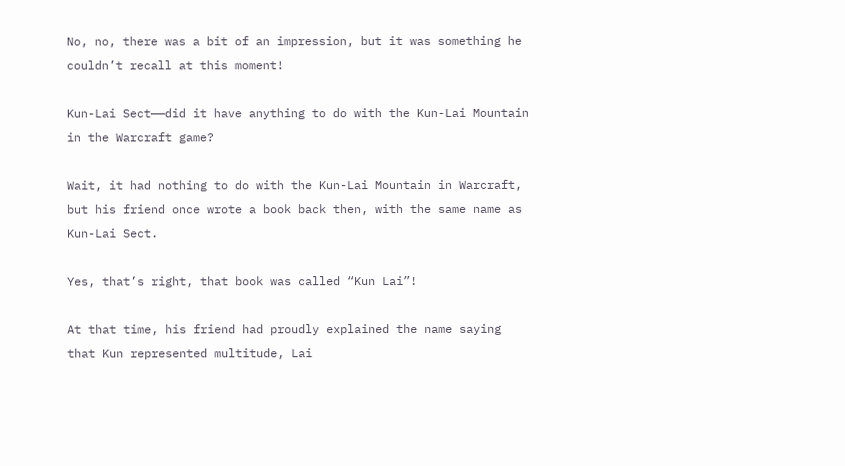No, no, there was a bit of an impression, but it was something he couldn’t recall at this moment!

Kun-Lai Sect——did it have anything to do with the Kun-Lai Mountain in the Warcraft game?

Wait, it had nothing to do with the Kun-Lai Mountain in Warcraft, but his friend once wrote a book back then, with the same name as Kun-Lai Sect.

Yes, that’s right, that book was called “Kun Lai”!

At that time, his friend had proudly explained the name saying that Kun represented multitude, Lai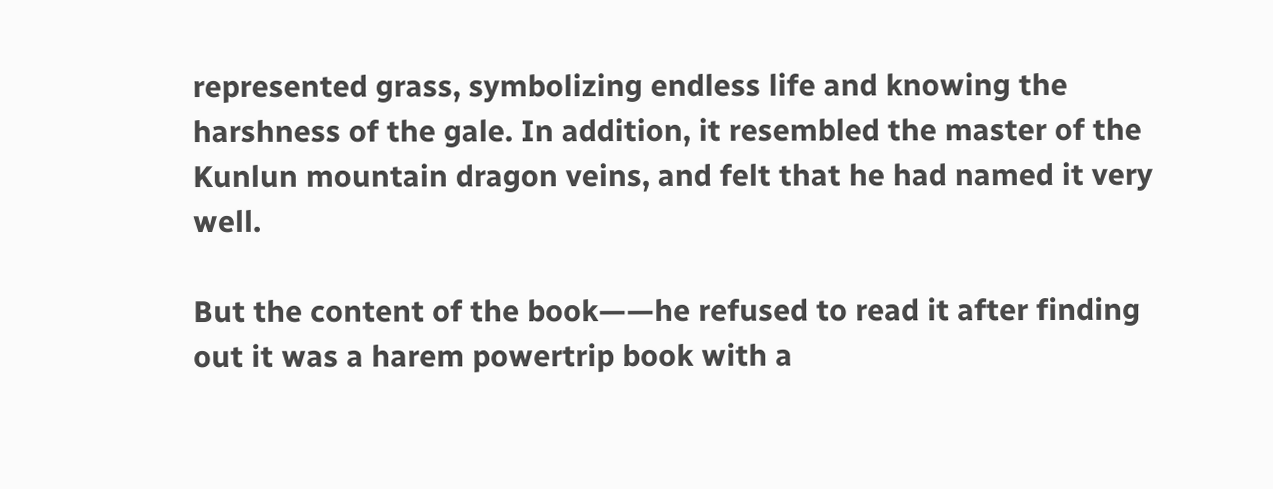represented grass, symbolizing endless life and knowing the harshness of the gale. In addition, it resembled the master of the Kunlun mountain dragon veins, and felt that he had named it very well.

But the content of the book——he refused to read it after finding out it was a harem powertrip book with a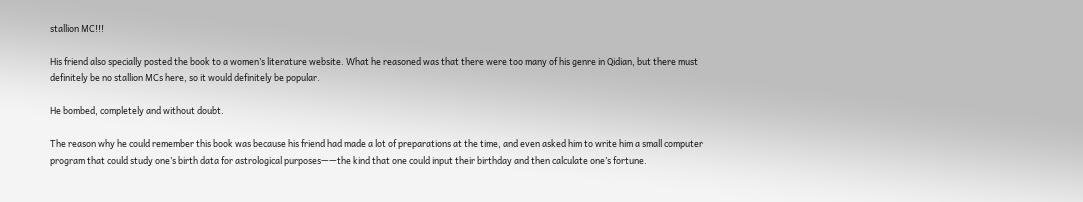stallion MC!!!

His friend also specially posted the book to a women’s literature website. What he reasoned was that there were too many of his genre in Qidian, but there must definitely be no stallion MCs here, so it would definitely be popular.

He bombed, completely and without doubt.

The reason why he could remember this book was because his friend had made a lot of preparations at the time, and even asked him to write him a small computer program that could study one’s birth data for astrological purposes——the kind that one could input their birthday and then calculate one’s fortune.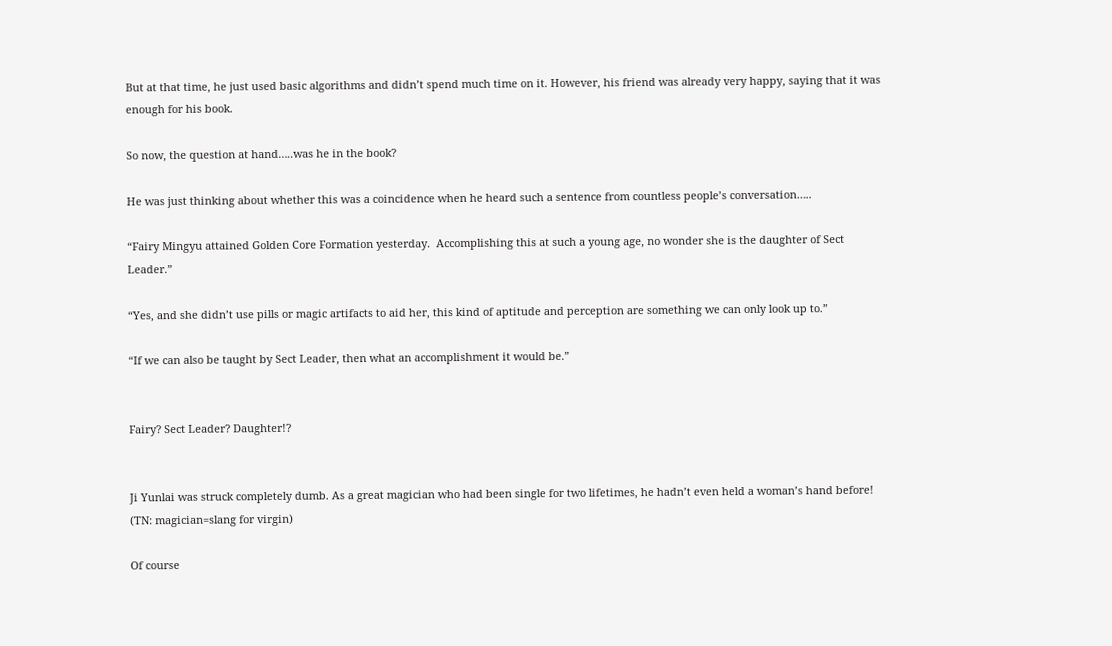But at that time, he just used basic algorithms and didn’t spend much time on it. However, his friend was already very happy, saying that it was enough for his book.

So now, the question at hand…..was he in the book?

He was just thinking about whether this was a coincidence when he heard such a sentence from countless people’s conversation…..

“Fairy Mingyu attained Golden Core Formation yesterday.  Accomplishing this at such a young age, no wonder she is the daughter of Sect Leader.”

“Yes, and she didn’t use pills or magic artifacts to aid her, this kind of aptitude and perception are something we can only look up to.”

“If we can also be taught by Sect Leader, then what an accomplishment it would be.”


Fairy? Sect Leader? Daughter!?


Ji Yunlai was struck completely dumb. As a great magician who had been single for two lifetimes, he hadn’t even held a woman’s hand before! (TN: magician=slang for virgin)

Of course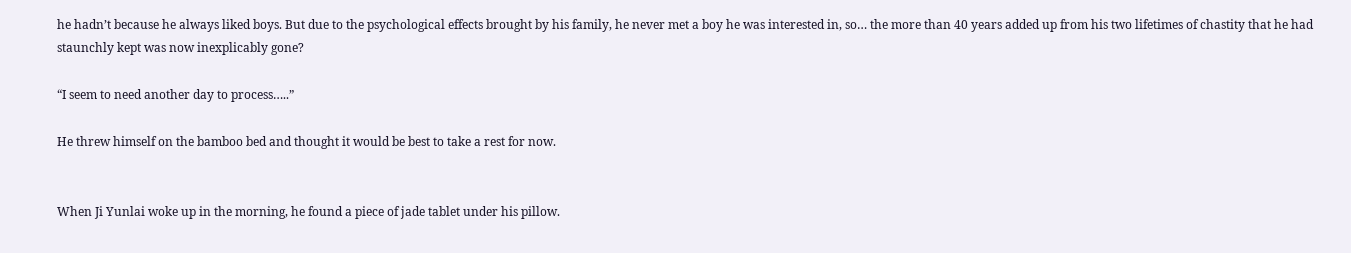he hadn’t because he always liked boys. But due to the psychological effects brought by his family, he never met a boy he was interested in, so… the more than 40 years added up from his two lifetimes of chastity that he had staunchly kept was now inexplicably gone?

“I seem to need another day to process…..”

He threw himself on the bamboo bed and thought it would be best to take a rest for now.


When Ji Yunlai woke up in the morning, he found a piece of jade tablet under his pillow.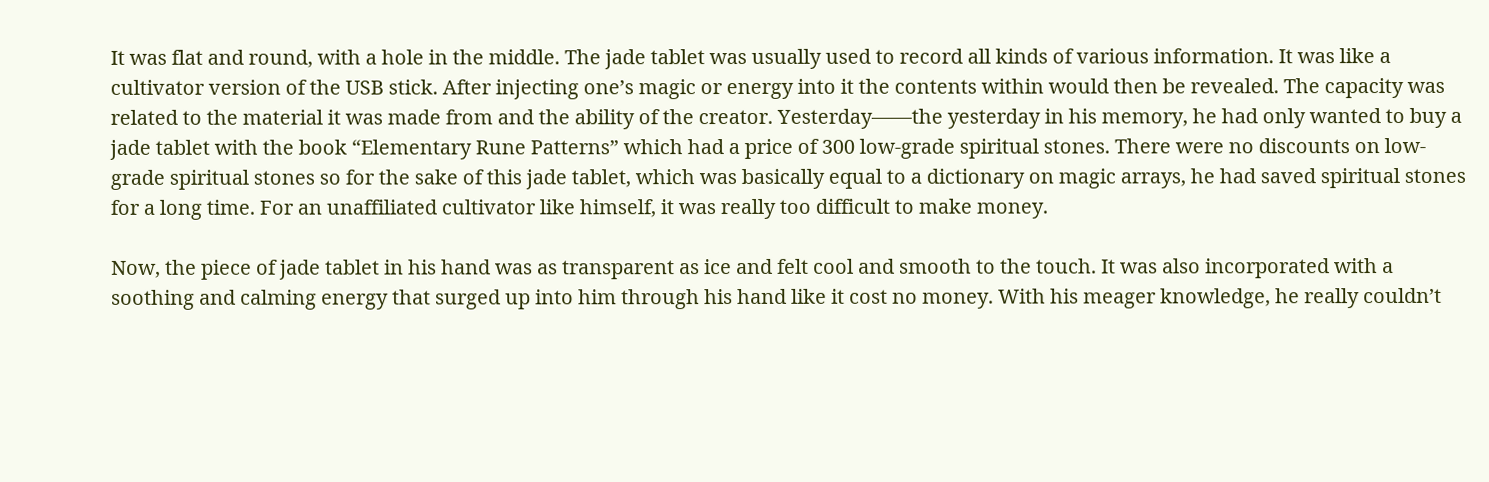It was flat and round, with a hole in the middle. The jade tablet was usually used to record all kinds of various information. It was like a cultivator version of the USB stick. After injecting one’s magic or energy into it the contents within would then be revealed. The capacity was related to the material it was made from and the ability of the creator. Yesterday——the yesterday in his memory, he had only wanted to buy a jade tablet with the book “Elementary Rune Patterns” which had a price of 300 low-grade spiritual stones. There were no discounts on low-grade spiritual stones so for the sake of this jade tablet, which was basically equal to a dictionary on magic arrays, he had saved spiritual stones for a long time. For an unaffiliated cultivator like himself, it was really too difficult to make money.

Now, the piece of jade tablet in his hand was as transparent as ice and felt cool and smooth to the touch. It was also incorporated with a soothing and calming energy that surged up into him through his hand like it cost no money. With his meager knowledge, he really couldn’t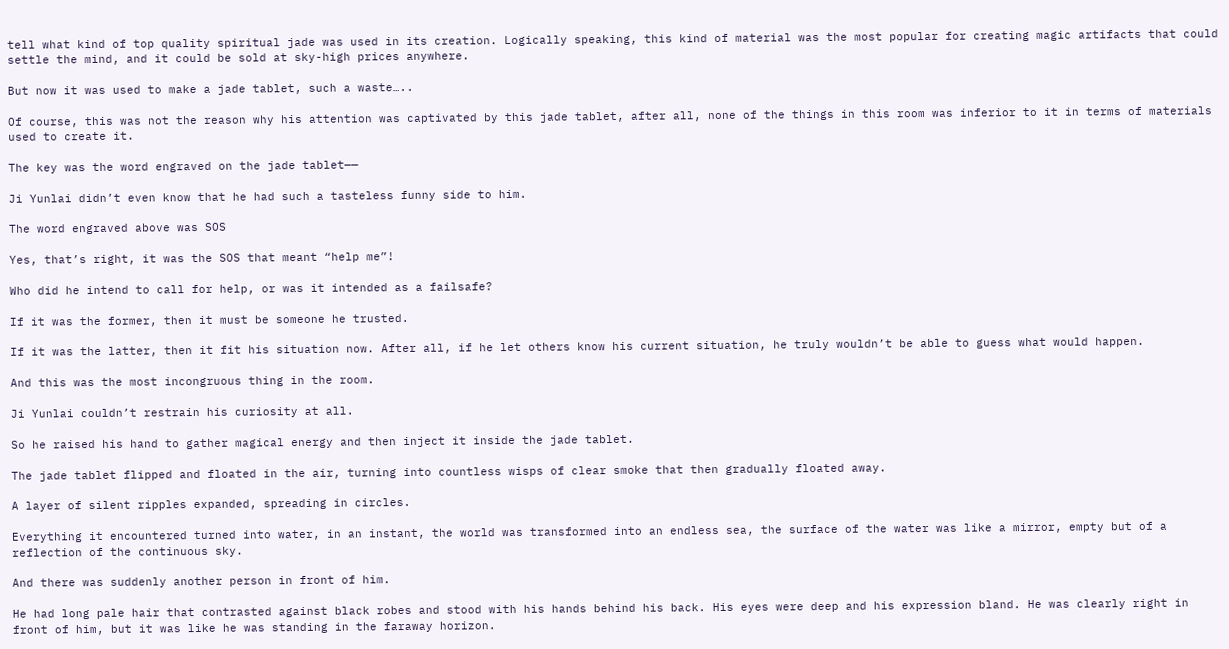tell what kind of top quality spiritual jade was used in its creation. Logically speaking, this kind of material was the most popular for creating magic artifacts that could settle the mind, and it could be sold at sky-high prices anywhere.

But now it was used to make a jade tablet, such a waste…..

Of course, this was not the reason why his attention was captivated by this jade tablet, after all, none of the things in this room was inferior to it in terms of materials used to create it.

The key was the word engraved on the jade tablet——

Ji Yunlai didn’t even know that he had such a tasteless funny side to him.

The word engraved above was SOS

Yes, that’s right, it was the SOS that meant “help me”!

Who did he intend to call for help, or was it intended as a failsafe?

If it was the former, then it must be someone he trusted.

If it was the latter, then it fit his situation now. After all, if he let others know his current situation, he truly wouldn’t be able to guess what would happen.

And this was the most incongruous thing in the room.

Ji Yunlai couldn’t restrain his curiosity at all.

So he raised his hand to gather magical energy and then inject it inside the jade tablet.

The jade tablet flipped and floated in the air, turning into countless wisps of clear smoke that then gradually floated away.

A layer of silent ripples expanded, spreading in circles.

Everything it encountered turned into water, in an instant, the world was transformed into an endless sea, the surface of the water was like a mirror, empty but of a reflection of the continuous sky.

And there was suddenly another person in front of him.

He had long pale hair that contrasted against black robes and stood with his hands behind his back. His eyes were deep and his expression bland. He was clearly right in front of him, but it was like he was standing in the faraway horizon.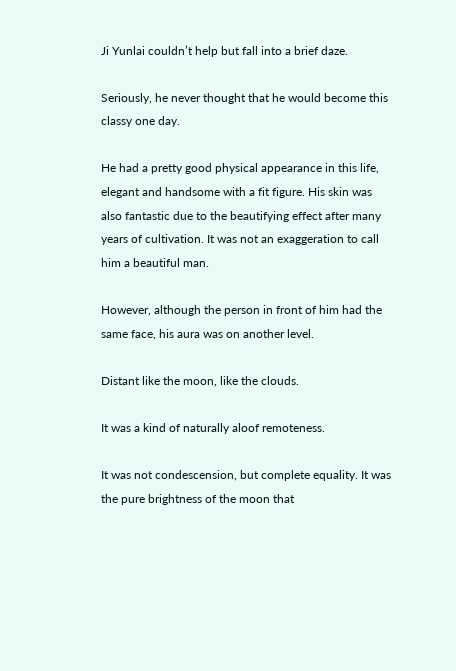Ji Yunlai couldn’t help but fall into a brief daze.

Seriously, he never thought that he would become this classy one day.

He had a pretty good physical appearance in this life, elegant and handsome with a fit figure. His skin was also fantastic due to the beautifying effect after many years of cultivation. It was not an exaggeration to call him a beautiful man.

However, although the person in front of him had the same face, his aura was on another level.

Distant like the moon, like the clouds.

It was a kind of naturally aloof remoteness.

It was not condescension, but complete equality. It was the pure brightness of the moon that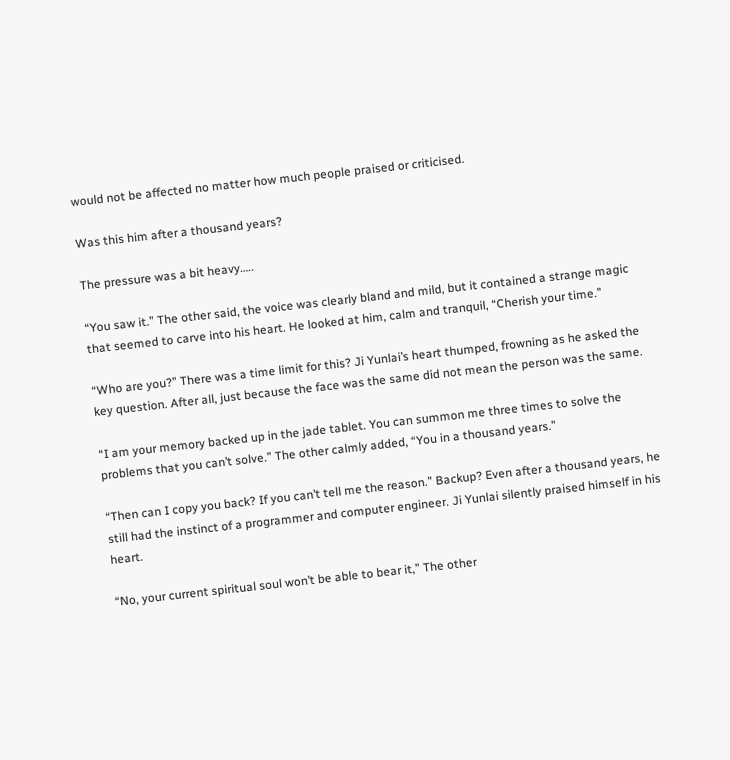would not be affected no matter how much people praised or criticised.

Was this him after a thousand years?

The pressure was a bit heavy…..

“You saw it.” The other said, the voice was clearly bland and mild, but it contained a strange magic that seemed to carve into his heart. He looked at him, calm and tranquil, “Cherish your time.”

“Who are you?” There was a time limit for this? Ji Yunlai’s heart thumped, frowning as he asked the key question. After all, just because the face was the same did not mean the person was the same.

“I am your memory backed up in the jade tablet. You can summon me three times to solve the problems that you can’t solve.” The other calmly added, “You in a thousand years.”

“Then can I copy you back? If you can’t tell me the reason.” Backup? Even after a thousand years, he still had the instinct of a programmer and computer engineer. Ji Yunlai silently praised himself in his heart.

“No, your current spiritual soul won’t be able to bear it,” The other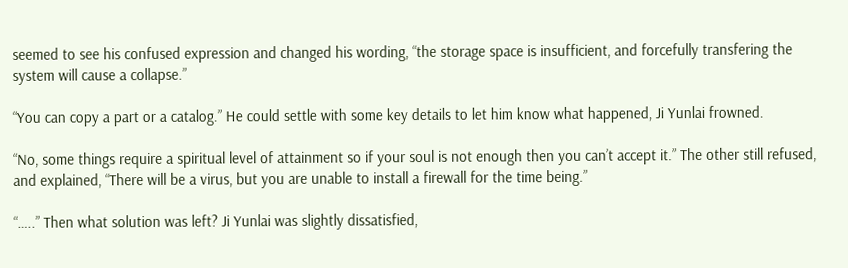seemed to see his confused expression and changed his wording, “the storage space is insufficient, and forcefully transfering the system will cause a collapse.”

“You can copy a part or a catalog.” He could settle with some key details to let him know what happened, Ji Yunlai frowned.

“No, some things require a spiritual level of attainment so if your soul is not enough then you can’t accept it.” The other still refused, and explained, “There will be a virus, but you are unable to install a firewall for the time being.”

“…..” Then what solution was left? Ji Yunlai was slightly dissatisfied,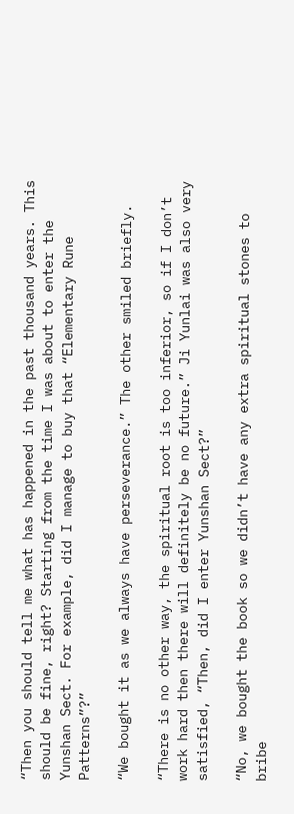“Then you should tell me what has happened in the past thousand years. This should be fine, right? Starting from the time I was about to enter the Yunshan Sect. For example, did I manage to buy that “Elementary Rune Patterns”?”

“We bought it as we always have perseverance.” The other smiled briefly.

“There is no other way, the spiritual root is too inferior, so if I don’t work hard then there will definitely be no future.” Ji Yunlai was also very satisfied, “Then, did I enter Yunshan Sect?”

“No, we bought the book so we didn’t have any extra spiritual stones to bribe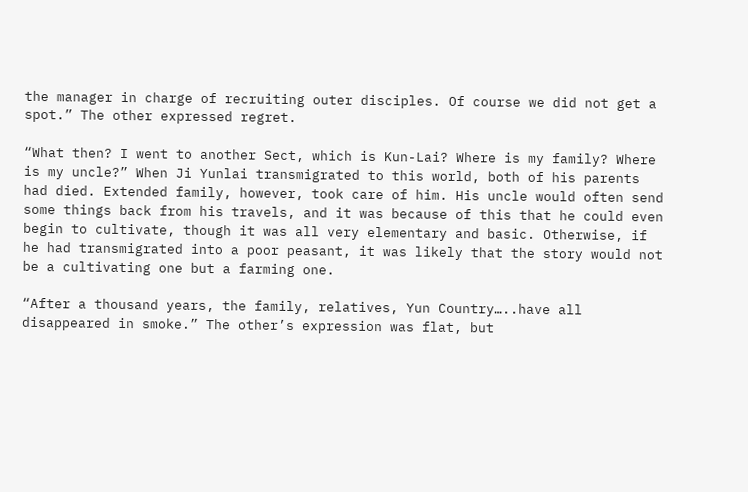the manager in charge of recruiting outer disciples. Of course we did not get a spot.” The other expressed regret.

“What then? I went to another Sect, which is Kun-Lai? Where is my family? Where is my uncle?” When Ji Yunlai transmigrated to this world, both of his parents had died. Extended family, however, took care of him. His uncle would often send some things back from his travels, and it was because of this that he could even begin to cultivate, though it was all very elementary and basic. Otherwise, if he had transmigrated into a poor peasant, it was likely that the story would not be a cultivating one but a farming one.

“After a thousand years, the family, relatives, Yun Country…..have all disappeared in smoke.” The other’s expression was flat, but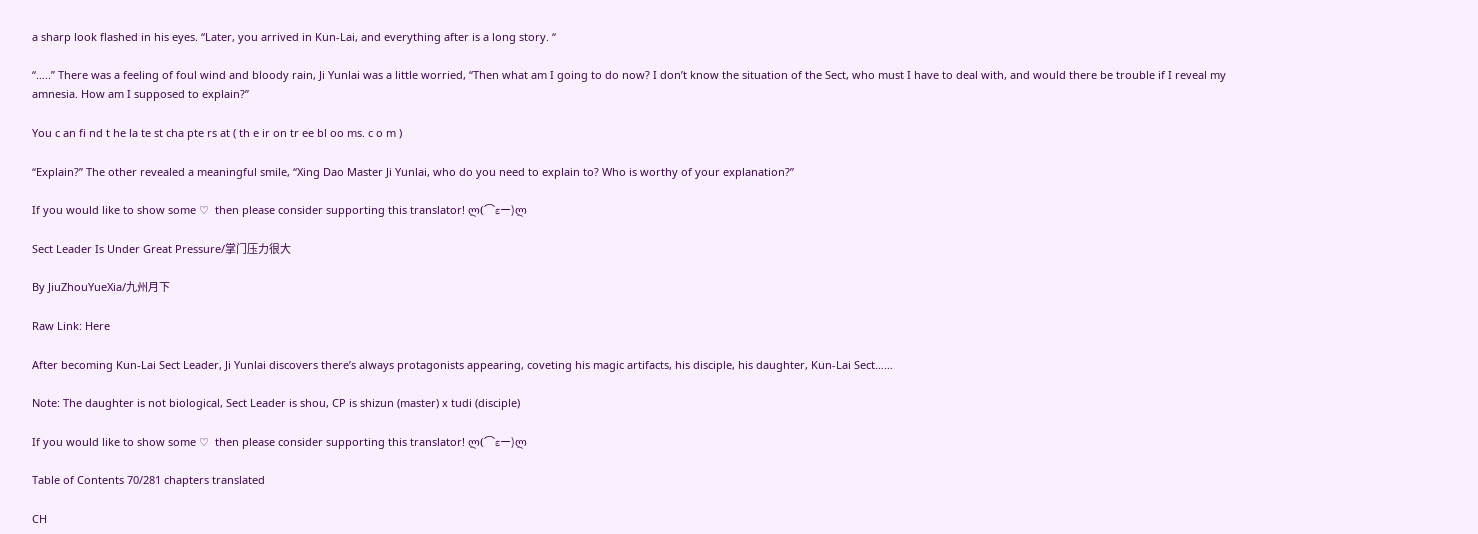a sharp look flashed in his eyes. “Later, you arrived in Kun-Lai, and everything after is a long story. “

“…..” There was a feeling of foul wind and bloody rain, Ji Yunlai was a little worried, “Then what am I going to do now? I don’t know the situation of the Sect, who must I have to deal with, and would there be trouble if I reveal my amnesia. How am I supposed to explain?”

You c an fi nd t he la te st cha pte rs at ( th e ir on tr ee bl oo ms. c o m )

“Explain?” The other revealed a meaningful smile, “Xing Dao Master Ji Yunlai, who do you need to explain to? Who is worthy of your explanation?”

If you would like to show some ♡  then please consider supporting this translator! ლ(⌒εー)ლ

Sect Leader Is Under Great Pressure/掌门压力很大

By JiuZhouYueXia/九州月下

Raw Link: Here

After becoming Kun-Lai Sect Leader, Ji Yunlai discovers there’s always protagonists appearing, coveting his magic artifacts, his disciple, his daughter, Kun-Lai Sect……

Note: The daughter is not biological, Sect Leader is shou, CP is shizun (master) x tudi (disciple)

If you would like to show some ♡  then please consider supporting this translator! ლ(⌒εー)ლ

Table of Contents 70/281 chapters translated

CH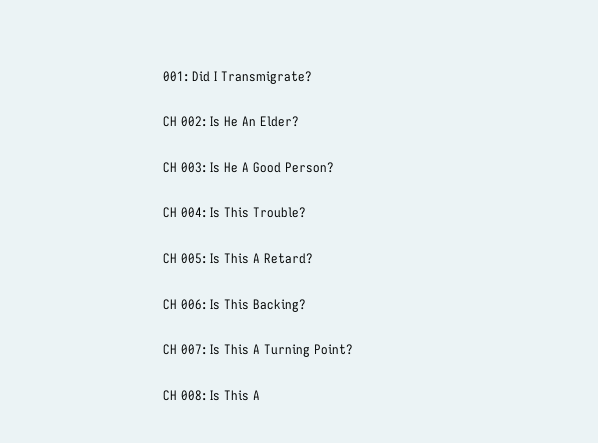001: Did I Transmigrate?

CH 002: Is He An Elder?

CH 003: Is He A Good Person?

CH 004: Is This Trouble?

CH 005: Is This A Retard?

CH 006: Is This Backing?

CH 007: Is This A Turning Point?

CH 008: Is This A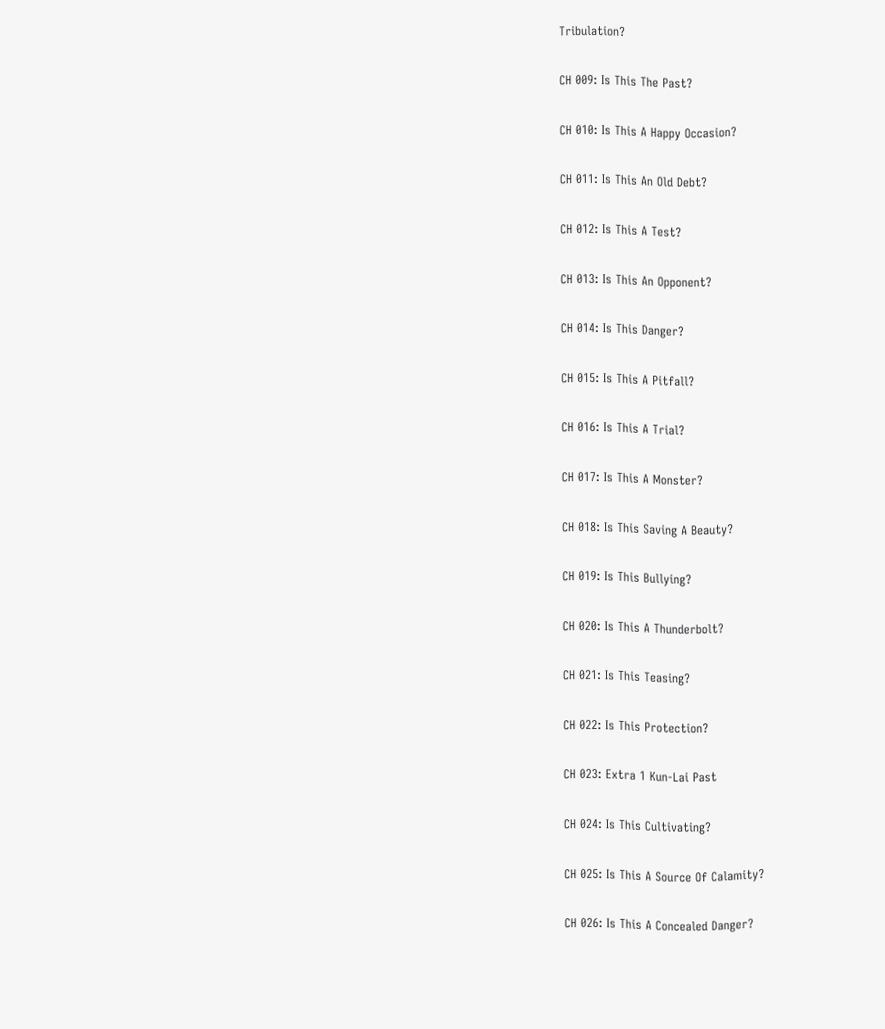Tribulation?

CH 009: Is This The Past?

CH 010: Is This A Happy Occasion?

CH 011: Is This An Old Debt?

CH 012: Is This A Test?

CH 013: Is This An Opponent?

CH 014: Is This Danger?

CH 015: Is This A Pitfall?

CH 016: Is This A Trial?

CH 017: Is This A Monster?

CH 018: Is This Saving A Beauty?

CH 019: Is This Bullying?

CH 020: Is This A Thunderbolt?

CH 021: Is This Teasing?

CH 022: Is This Protection?

CH 023: Extra 1 Kun-Lai Past

CH 024: Is This Cultivating?

CH 025: Is This A Source Of Calamity?

CH 026: Is This A Concealed Danger?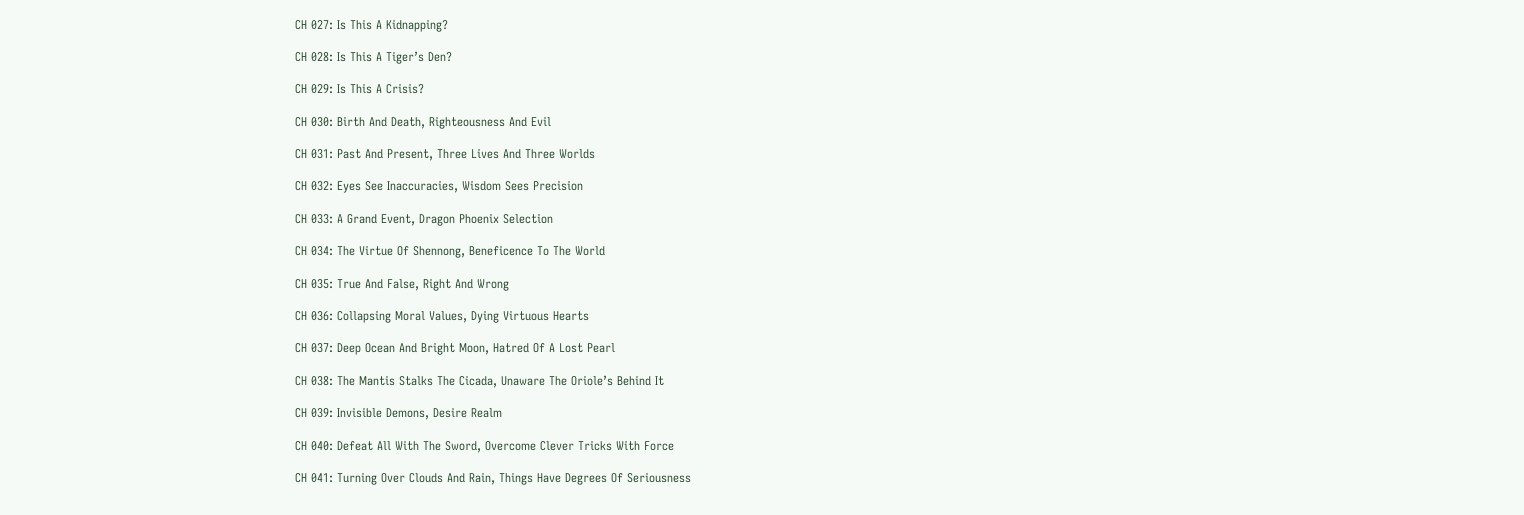CH 027: Is This A Kidnapping?

CH 028: Is This A Tiger’s Den?

CH 029: Is This A Crisis?

CH 030: Birth And Death, Righteousness And Evil

CH 031: Past And Present, Three Lives And Three Worlds

CH 032: Eyes See Inaccuracies, Wisdom Sees Precision

CH 033: A Grand Event, Dragon Phoenix Selection

CH 034: The Virtue Of Shennong, Beneficence To The World

CH 035: True And False, Right And Wrong

CH 036: Collapsing Moral Values, Dying Virtuous Hearts

CH 037: Deep Ocean And Bright Moon, Hatred Of A Lost Pearl

CH 038: The Mantis Stalks The Cicada, Unaware The Oriole’s Behind It

CH 039: Invisible Demons, Desire Realm

CH 040: Defeat All With The Sword, Overcome Clever Tricks With Force

CH 041: Turning Over Clouds And Rain, Things Have Degrees Of Seriousness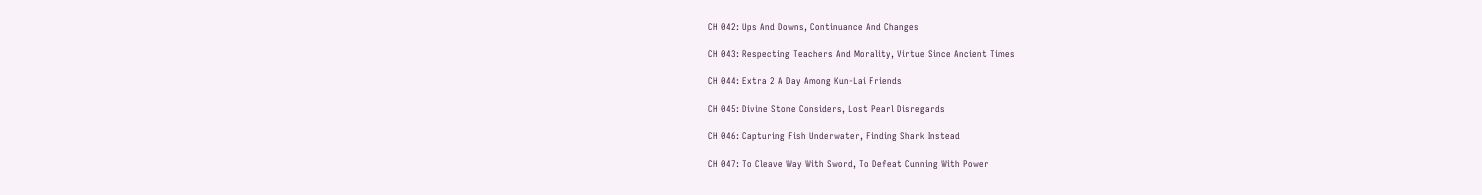CH 042: Ups And Downs, Continuance And Changes

CH 043: Respecting Teachers And Morality, Virtue Since Ancient Times

CH 044: Extra 2 A Day Among Kun-Lai Friends

CH 045: Divine Stone Considers, Lost Pearl Disregards

CH 046: Capturing Fish Underwater, Finding Shark Instead

CH 047: To Cleave Way With Sword, To Defeat Cunning With Power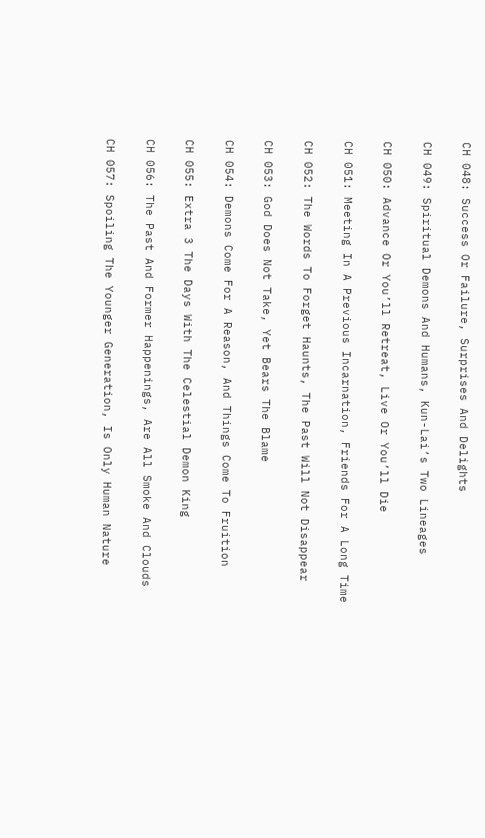CH 048: Success Or Failure, Surprises And Delights

CH 049: Spiritual Demons And Humans, Kun-Lai’s Two Lineages

CH 050: Advance Or You’ll Retreat, Live Or You’ll Die

CH 051: Meeting In A Previous Incarnation, Friends For A Long Time

CH 052: The Words To Forget Haunts, The Past Will Not Disappear

CH 053: God Does Not Take, Yet Bears The Blame

CH 054: Demons Come For A Reason, And Things Come To Fruition

CH 055: Extra 3 The Days With The Celestial Demon King

CH 056: The Past And Former Happenings, Are All Smoke And Clouds

CH 057: Spoiling The Younger Generation, Is Only Human Nature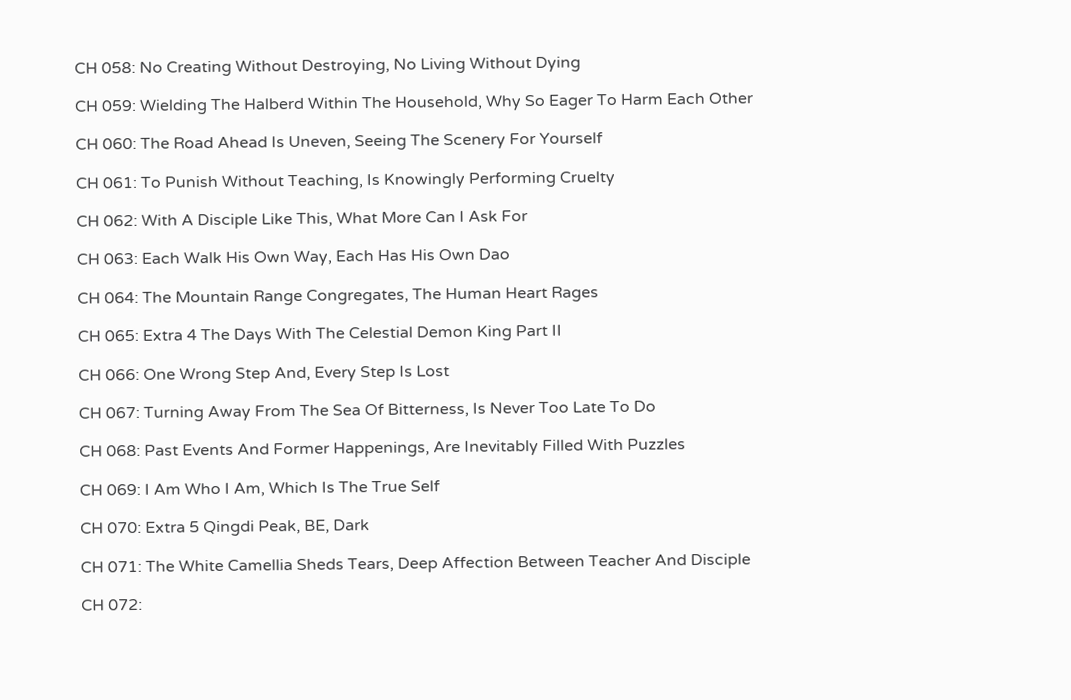CH 058: No Creating Without Destroying, No Living Without Dying

CH 059: Wielding The Halberd Within The Household, Why So Eager To Harm Each Other

CH 060: The Road Ahead Is Uneven, Seeing The Scenery For Yourself

CH 061: To Punish Without Teaching, Is Knowingly Performing Cruelty

CH 062: With A Disciple Like This, What More Can I Ask For

CH 063: Each Walk His Own Way, Each Has His Own Dao

CH 064: The Mountain Range Congregates, The Human Heart Rages

CH 065: Extra 4 The Days With The Celestial Demon King Part II

CH 066: One Wrong Step And, Every Step Is Lost

CH 067: Turning Away From The Sea Of Bitterness, Is Never Too Late To Do

CH 068: Past Events And Former Happenings, Are Inevitably Filled With Puzzles

CH 069: I Am Who I Am, Which Is The True Self

CH 070: Extra 5 Qingdi Peak, BE, Dark

CH 071: The White Camellia Sheds Tears, Deep Affection Between Teacher And Disciple

CH 072: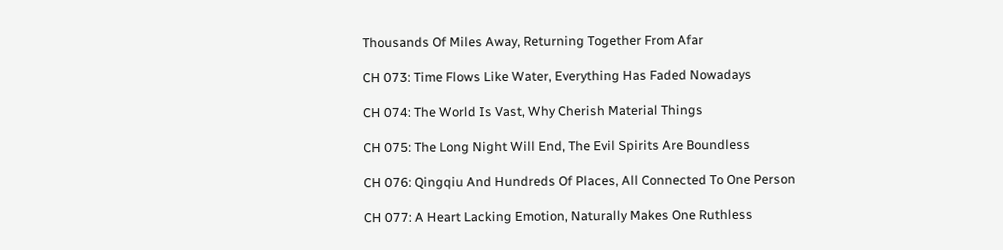Thousands Of Miles Away, Returning Together From Afar

CH 073: Time Flows Like Water, Everything Has Faded Nowadays

CH 074: The World Is Vast, Why Cherish Material Things

CH 075: The Long Night Will End, The Evil Spirits Are Boundless

CH 076: Qingqiu And Hundreds Of Places, All Connected To One Person

CH 077: A Heart Lacking Emotion, Naturally Makes One Ruthless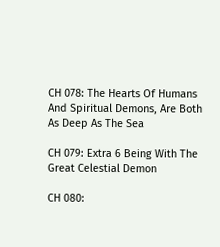CH 078: The Hearts Of Humans And Spiritual Demons, Are Both As Deep As The Sea

CH 079: Extra 6 Being With The Great Celestial Demon

CH 080: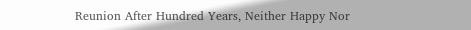Reunion After Hundred Years, Neither Happy Nor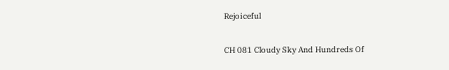Rejoiceful

CH 081 Cloudy Sky And Hundreds Of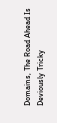Domains, The Road Ahead Is Deviously Tricky